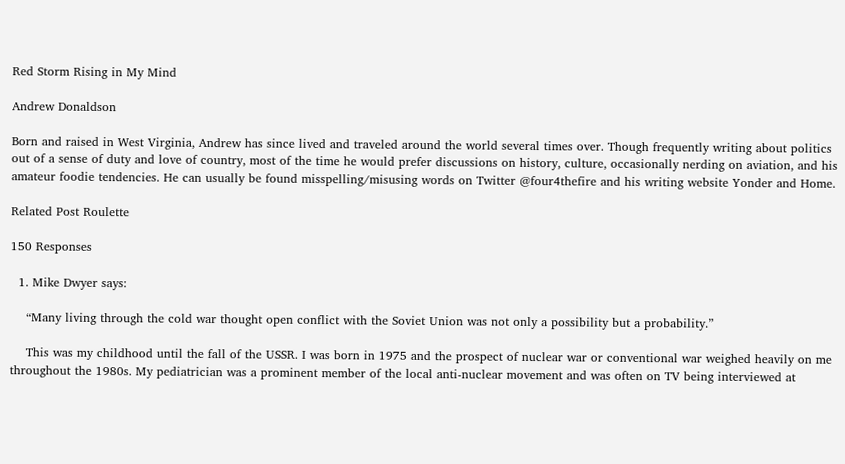Red Storm Rising in My Mind

Andrew Donaldson

Born and raised in West Virginia, Andrew has since lived and traveled around the world several times over. Though frequently writing about politics out of a sense of duty and love of country, most of the time he would prefer discussions on history, culture, occasionally nerding on aviation, and his amateur foodie tendencies. He can usually be found misspelling/misusing words on Twitter @four4thefire and his writing website Yonder and Home.

Related Post Roulette

150 Responses

  1. Mike Dwyer says:

    “Many living through the cold war thought open conflict with the Soviet Union was not only a possibility but a probability.”

    This was my childhood until the fall of the USSR. I was born in 1975 and the prospect of nuclear war or conventional war weighed heavily on me throughout the 1980s. My pediatrician was a prominent member of the local anti-nuclear movement and was often on TV being interviewed at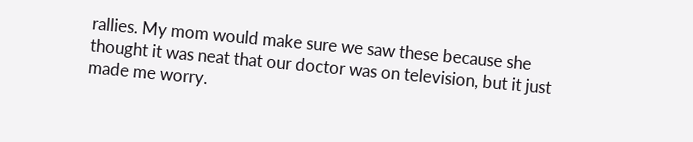rallies. My mom would make sure we saw these because she thought it was neat that our doctor was on television, but it just made me worry.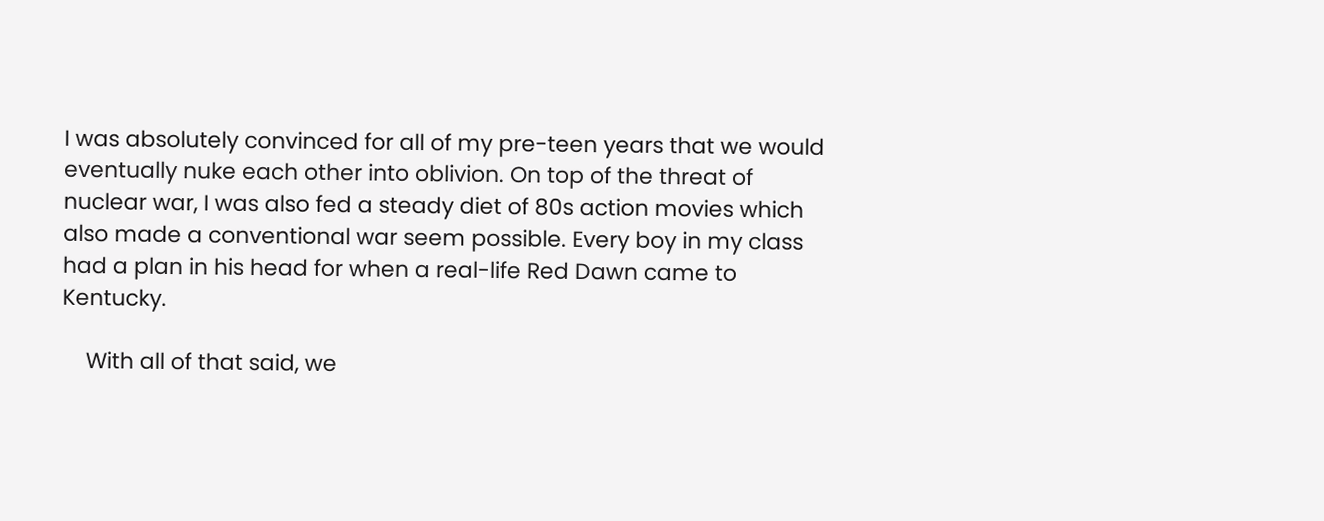I was absolutely convinced for all of my pre-teen years that we would eventually nuke each other into oblivion. On top of the threat of nuclear war, I was also fed a steady diet of 80s action movies which also made a conventional war seem possible. Every boy in my class had a plan in his head for when a real-life Red Dawn came to Kentucky.

    With all of that said, we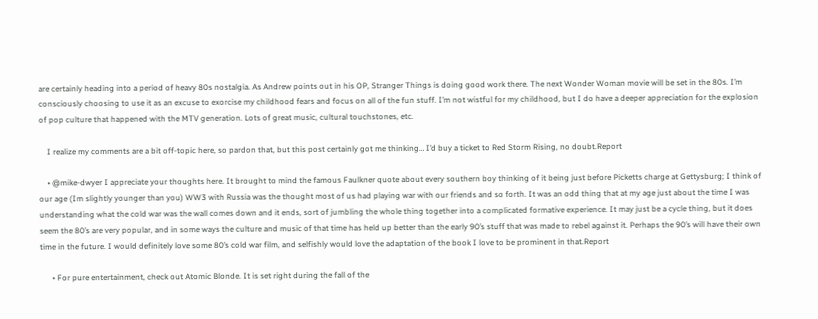are certainly heading into a period of heavy 80s nostalgia. As Andrew points out in his OP, Stranger Things is doing good work there. The next Wonder Woman movie will be set in the 80s. I’m consciously choosing to use it as an excuse to exorcise my childhood fears and focus on all of the fun stuff. I’m not wistful for my childhood, but I do have a deeper appreciation for the explosion of pop culture that happened with the MTV generation. Lots of great music, cultural touchstones, etc.

    I realize my comments are a bit off-topic here, so pardon that, but this post certainly got me thinking… I’d buy a ticket to Red Storm Rising, no doubt.Report

    • @mike-dwyer I appreciate your thoughts here. It brought to mind the famous Faulkner quote about every southern boy thinking of it being just before Picketts charge at Gettysburg; I think of our age (Im slightly younger than you) WW3 with Russia was the thought most of us had playing war with our friends and so forth. It was an odd thing that at my age just about the time I was understanding what the cold war was the wall comes down and it ends, sort of jumbling the whole thing together into a complicated formative experience. It may just be a cycle thing, but it does seem the 80’s are very popular, and in some ways the culture and music of that time has held up better than the early 90’s stuff that was made to rebel against it. Perhaps the 90’s will have their own time in the future. I would definitely love some 80’s cold war film, and selfishly would love the adaptation of the book I love to be prominent in that.Report

      • For pure entertainment, check out Atomic Blonde. It is set right during the fall of the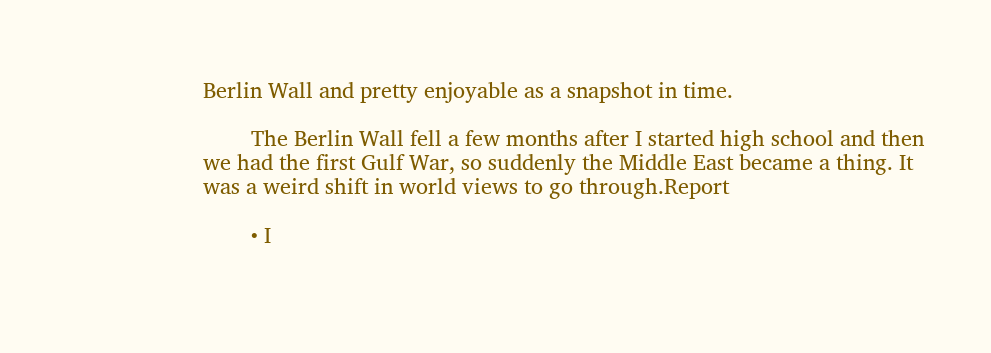Berlin Wall and pretty enjoyable as a snapshot in time.

        The Berlin Wall fell a few months after I started high school and then we had the first Gulf War, so suddenly the Middle East became a thing. It was a weird shift in world views to go through.Report

        • I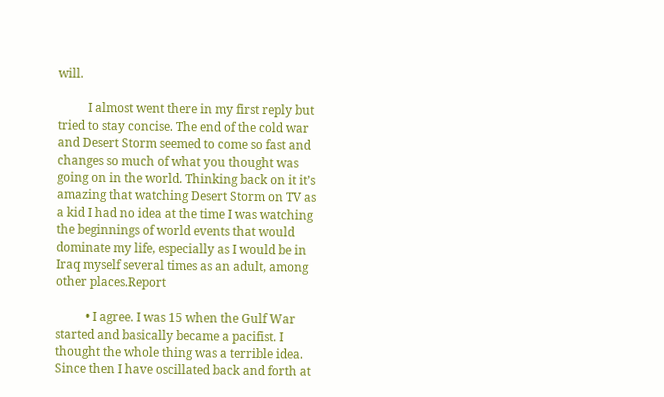will.

          I almost went there in my first reply but tried to stay concise. The end of the cold war and Desert Storm seemed to come so fast and changes so much of what you thought was going on in the world. Thinking back on it it’s amazing that watching Desert Storm on TV as a kid I had no idea at the time I was watching the beginnings of world events that would dominate my life, especially as I would be in Iraq myself several times as an adult, among other places.Report

          • I agree. I was 15 when the Gulf War started and basically became a pacifist. I thought the whole thing was a terrible idea. Since then I have oscillated back and forth at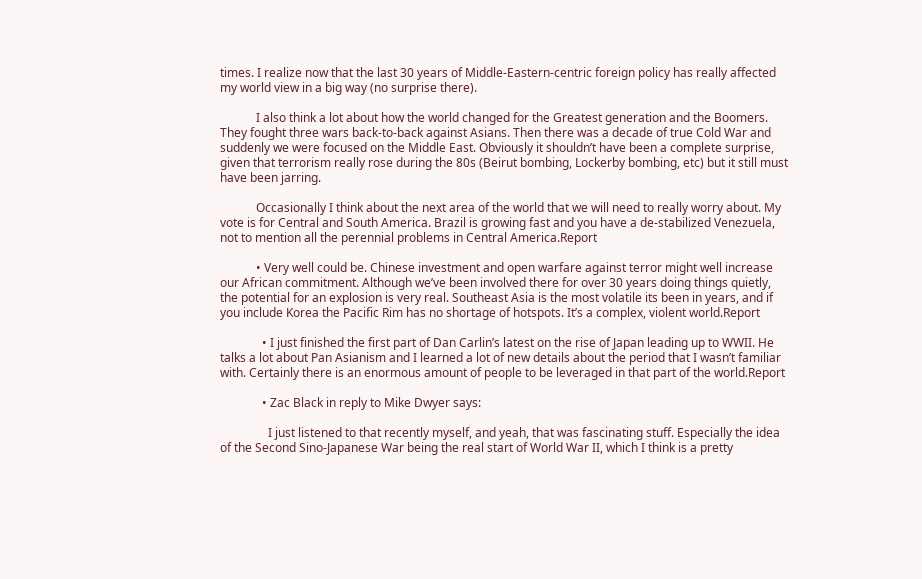times. I realize now that the last 30 years of Middle-Eastern-centric foreign policy has really affected my world view in a big way (no surprise there).

            I also think a lot about how the world changed for the Greatest generation and the Boomers. They fought three wars back-to-back against Asians. Then there was a decade of true Cold War and suddenly we were focused on the Middle East. Obviously it shouldn’t have been a complete surprise, given that terrorism really rose during the 80s (Beirut bombing, Lockerby bombing, etc) but it still must have been jarring.

            Occasionally I think about the next area of the world that we will need to really worry about. My vote is for Central and South America. Brazil is growing fast and you have a de-stabilized Venezuela, not to mention all the perennial problems in Central America.Report

            • Very well could be. Chinese investment and open warfare against terror might well increase our African commitment. Although we’ve been involved there for over 30 years doing things quietly, the potential for an explosion is very real. Southeast Asia is the most volatile its been in years, and if you include Korea the Pacific Rim has no shortage of hotspots. It’s a complex, violent world.Report

              • I just finished the first part of Dan Carlin’s latest on the rise of Japan leading up to WWII. He talks a lot about Pan Asianism and I learned a lot of new details about the period that I wasn’t familiar with. Certainly there is an enormous amount of people to be leveraged in that part of the world.Report

              • Zac Black in reply to Mike Dwyer says:

                I just listened to that recently myself, and yeah, that was fascinating stuff. Especially the idea of the Second Sino-Japanese War being the real start of World War II, which I think is a pretty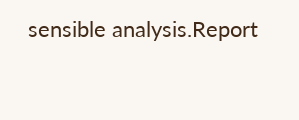sensible analysis.Report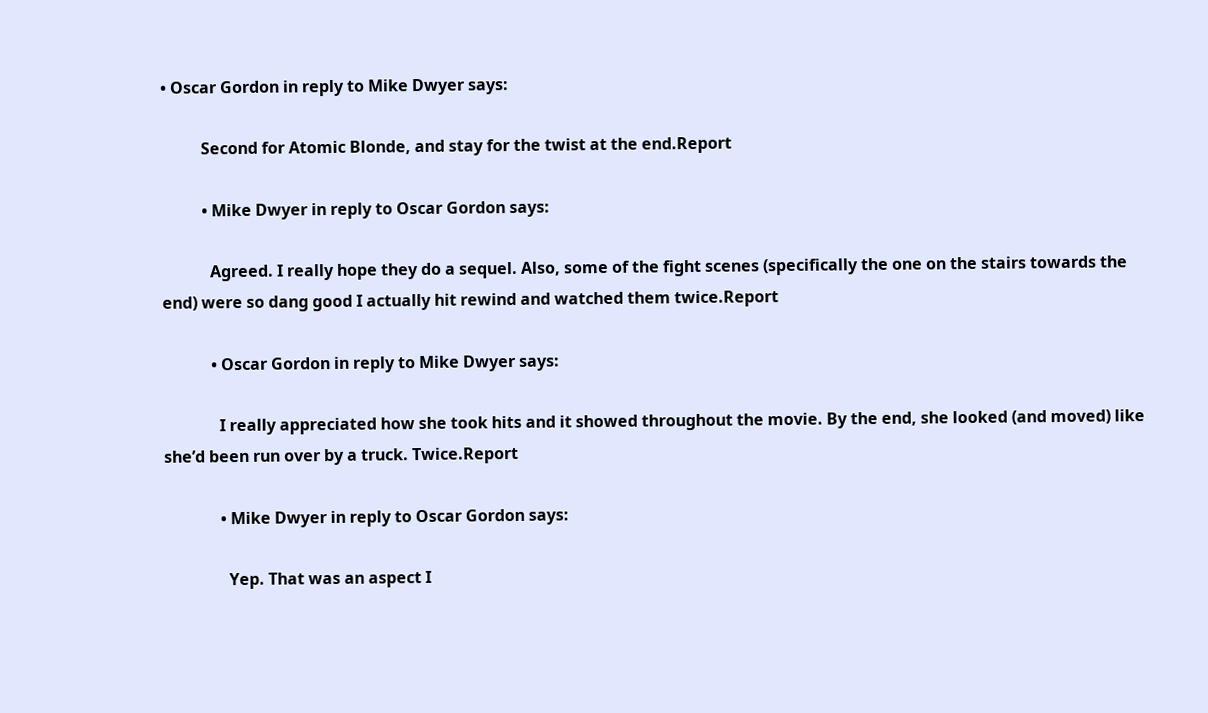• Oscar Gordon in reply to Mike Dwyer says:

          Second for Atomic Blonde, and stay for the twist at the end.Report

          • Mike Dwyer in reply to Oscar Gordon says:

            Agreed. I really hope they do a sequel. Also, some of the fight scenes (specifically the one on the stairs towards the end) were so dang good I actually hit rewind and watched them twice.Report

            • Oscar Gordon in reply to Mike Dwyer says:

              I really appreciated how she took hits and it showed throughout the movie. By the end, she looked (and moved) like she’d been run over by a truck. Twice.Report

              • Mike Dwyer in reply to Oscar Gordon says:

                Yep. That was an aspect I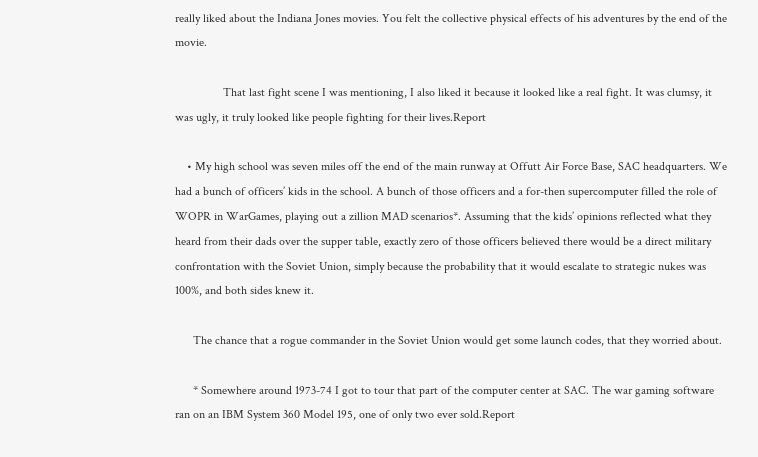really liked about the Indiana Jones movies. You felt the collective physical effects of his adventures by the end of the movie.

                That last fight scene I was mentioning, I also liked it because it looked like a real fight. It was clumsy, it was ugly, it truly looked like people fighting for their lives.Report

    • My high school was seven miles off the end of the main runway at Offutt Air Force Base, SAC headquarters. We had a bunch of officers’ kids in the school. A bunch of those officers and a for-then supercomputer filled the role of WOPR in WarGames, playing out a zillion MAD scenarios*. Assuming that the kids’ opinions reflected what they heard from their dads over the supper table, exactly zero of those officers believed there would be a direct military confrontation with the Soviet Union, simply because the probability that it would escalate to strategic nukes was 100%, and both sides knew it.

      The chance that a rogue commander in the Soviet Union would get some launch codes, that they worried about.

      * Somewhere around 1973-74 I got to tour that part of the computer center at SAC. The war gaming software ran on an IBM System 360 Model 195, one of only two ever sold.Report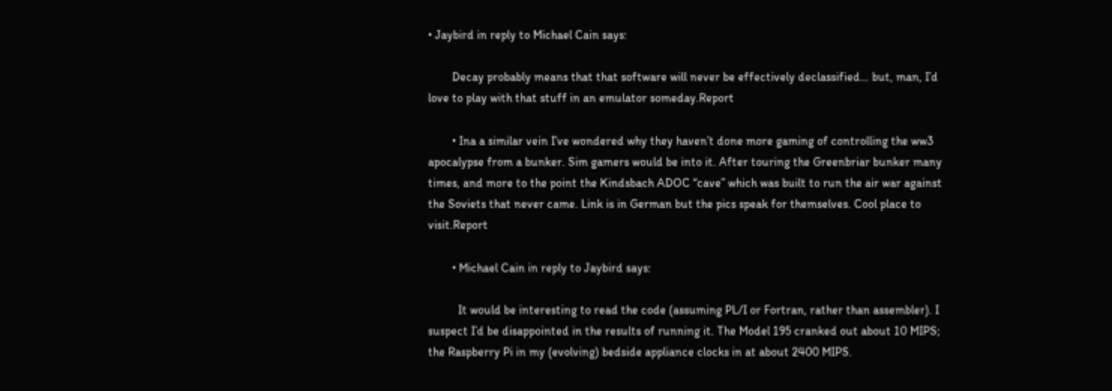• Jaybird in reply to Michael Cain says:

        Decay probably means that that software will never be effectively declassified… but, man, I’d love to play with that stuff in an emulator someday.Report

        • Ina a similar vein I’ve wondered why they haven’t done more gaming of controlling the ww3 apocalypse from a bunker. Sim gamers would be into it. After touring the Greenbriar bunker many times, and more to the point the Kindsbach ADOC “cave” which was built to run the air war against the Soviets that never came. Link is in German but the pics speak for themselves. Cool place to visit.Report

        • Michael Cain in reply to Jaybird says:

          It would be interesting to read the code (assuming PL/I or Fortran, rather than assembler). I suspect I’d be disappointed in the results of running it. The Model 195 cranked out about 10 MIPS; the Raspberry Pi in my (evolving) bedside appliance clocks in at about 2400 MIPS.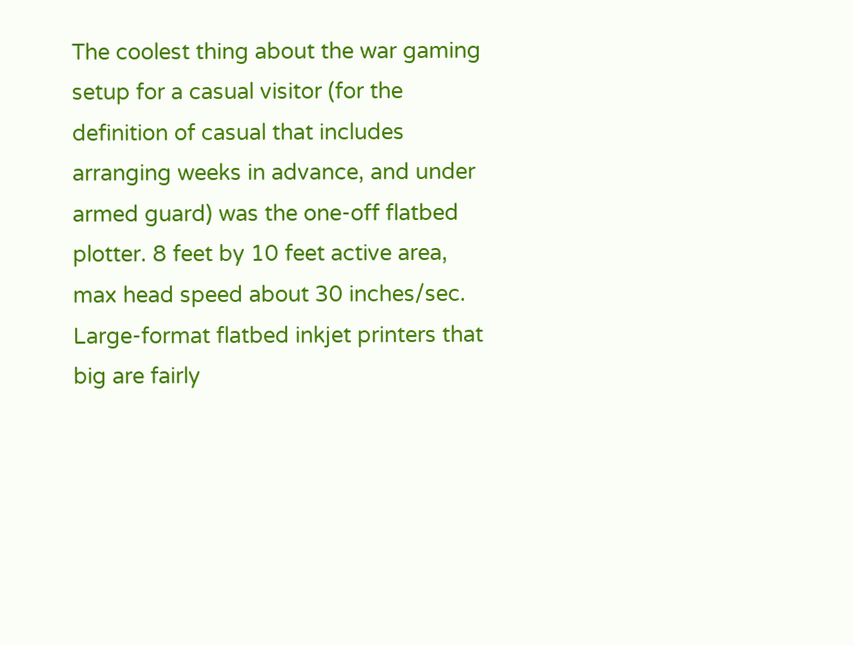The coolest thing about the war gaming setup for a casual visitor (for the definition of casual that includes arranging weeks in advance, and under armed guard) was the one-off flatbed plotter. 8 feet by 10 feet active area, max head speed about 30 inches/sec. Large-format flatbed inkjet printers that big are fairly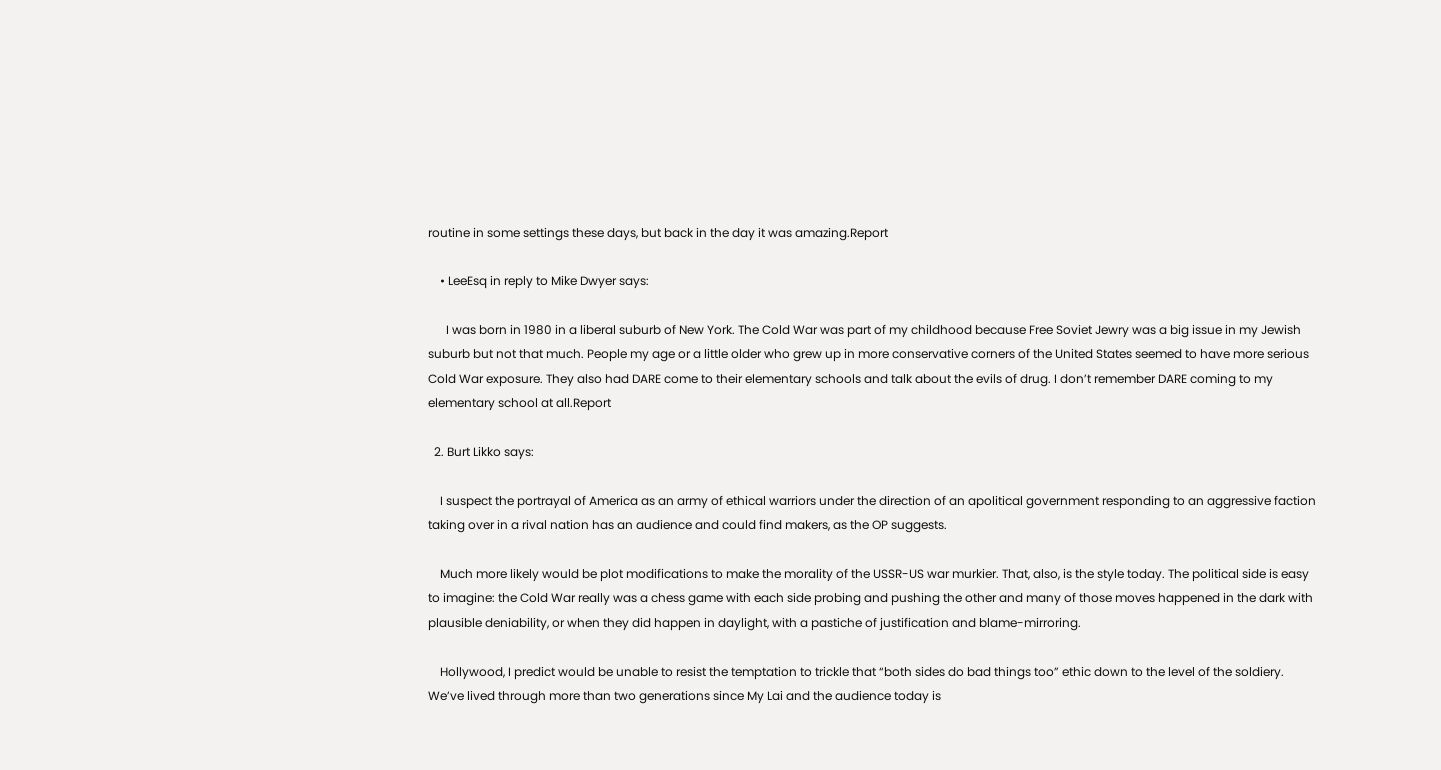routine in some settings these days, but back in the day it was amazing.Report

    • LeeEsq in reply to Mike Dwyer says:

      I was born in 1980 in a liberal suburb of New York. The Cold War was part of my childhood because Free Soviet Jewry was a big issue in my Jewish suburb but not that much. People my age or a little older who grew up in more conservative corners of the United States seemed to have more serious Cold War exposure. They also had DARE come to their elementary schools and talk about the evils of drug. I don’t remember DARE coming to my elementary school at all.Report

  2. Burt Likko says:

    I suspect the portrayal of America as an army of ethical warriors under the direction of an apolitical government responding to an aggressive faction taking over in a rival nation has an audience and could find makers, as the OP suggests.

    Much more likely would be plot modifications to make the morality of the USSR-US war murkier. That, also, is the style today. The political side is easy to imagine: the Cold War really was a chess game with each side probing and pushing the other and many of those moves happened in the dark with plausible deniability, or when they did happen in daylight, with a pastiche of justification and blame-mirroring.

    Hollywood, I predict would be unable to resist the temptation to trickle that “both sides do bad things too” ethic down to the level of the soldiery. We’ve lived through more than two generations since My Lai and the audience today is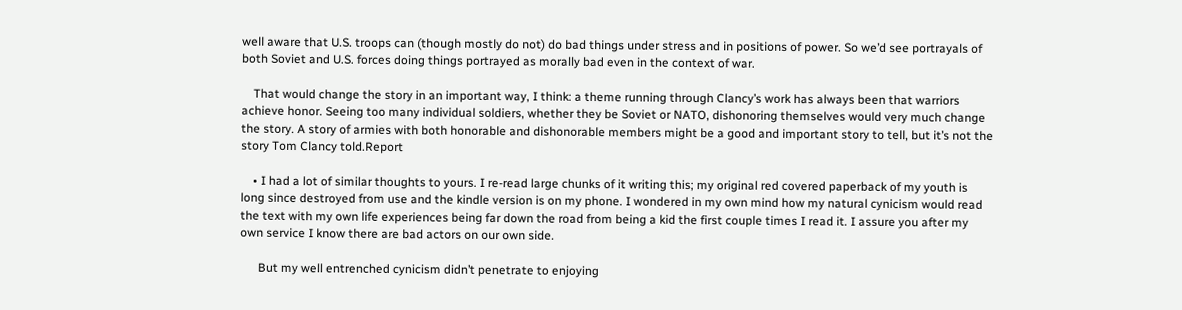well aware that U.S. troops can (though mostly do not) do bad things under stress and in positions of power. So we’d see portrayals of both Soviet and U.S. forces doing things portrayed as morally bad even in the context of war.

    That would change the story in an important way, I think: a theme running through Clancy’s work has always been that warriors achieve honor. Seeing too many individual soldiers, whether they be Soviet or NATO, dishonoring themselves would very much change the story. A story of armies with both honorable and dishonorable members might be a good and important story to tell, but it’s not the story Tom Clancy told.Report

    • I had a lot of similar thoughts to yours. I re-read large chunks of it writing this; my original red covered paperback of my youth is long since destroyed from use and the kindle version is on my phone. I wondered in my own mind how my natural cynicism would read the text with my own life experiences being far down the road from being a kid the first couple times I read it. I assure you after my own service I know there are bad actors on our own side.

      But my well entrenched cynicism didn’t penetrate to enjoying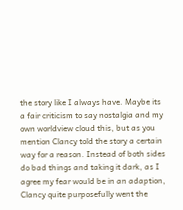the story like I always have. Maybe its a fair criticism to say nostalgia and my own worldview cloud this, but as you mention Clancy told the story a certain way for a reason. Instead of both sides do bad things and taking it dark, as I agree my fear would be in an adaption, Clancy quite purposefully went the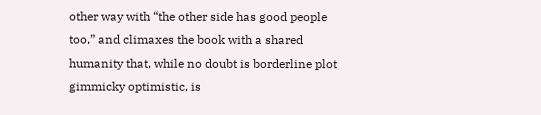other way with “the other side has good people too,” and climaxes the book with a shared humanity that, while no doubt is borderline plot gimmicky optimistic, is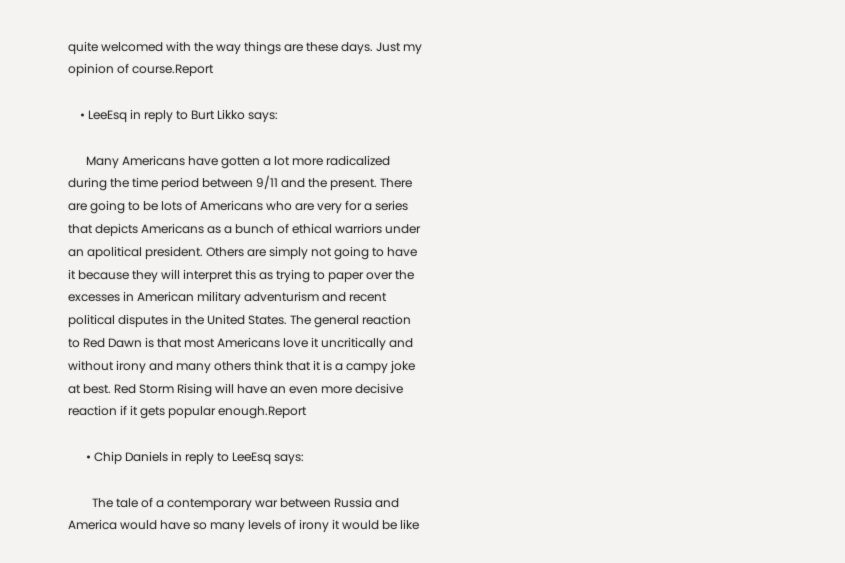quite welcomed with the way things are these days. Just my opinion of course.Report

    • LeeEsq in reply to Burt Likko says:

      Many Americans have gotten a lot more radicalized during the time period between 9/11 and the present. There are going to be lots of Americans who are very for a series that depicts Americans as a bunch of ethical warriors under an apolitical president. Others are simply not going to have it because they will interpret this as trying to paper over the excesses in American military adventurism and recent political disputes in the United States. The general reaction to Red Dawn is that most Americans love it uncritically and without irony and many others think that it is a campy joke at best. Red Storm Rising will have an even more decisive reaction if it gets popular enough.Report

      • Chip Daniels in reply to LeeEsq says:

        The tale of a contemporary war between Russia and America would have so many levels of irony it would be like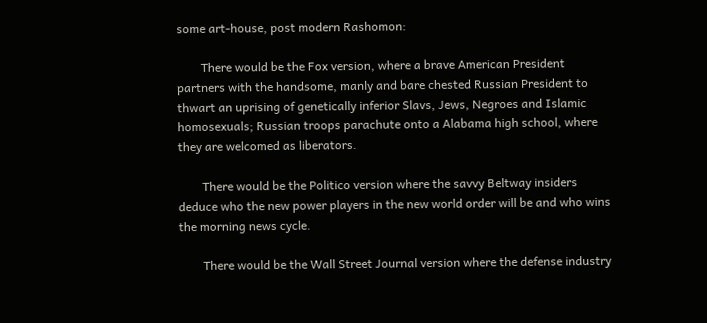some art-house, post modern Rashomon:

        There would be the Fox version, where a brave American President partners with the handsome, manly and bare chested Russian President to thwart an uprising of genetically inferior Slavs, Jews, Negroes and Islamic homosexuals; Russian troops parachute onto a Alabama high school, where they are welcomed as liberators.

        There would be the Politico version where the savvy Beltway insiders deduce who the new power players in the new world order will be and who wins the morning news cycle.

        There would be the Wall Street Journal version where the defense industry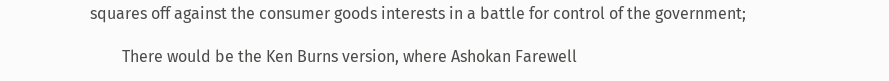squares off against the consumer goods interests in a battle for control of the government;

        There would be the Ken Burns version, where Ashokan Farewell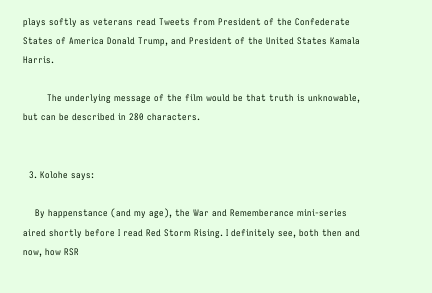plays softly as veterans read Tweets from President of the Confederate States of America Donald Trump, and President of the United States Kamala Harris.

        The underlying message of the film would be that truth is unknowable, but can be described in 280 characters.


  3. Kolohe says:

    By happenstance (and my age), the War and Rememberance mini-series aired shortly before I read Red Storm Rising. I definitely see, both then and now, how RSR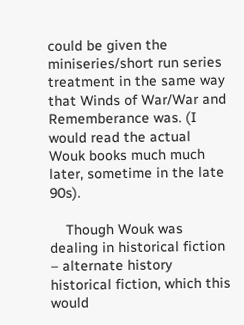could be given the miniseries/short run series treatment in the same way that Winds of War/War and Rememberance was. (I would read the actual Wouk books much much later, sometime in the late 90s).

    Though Wouk was dealing in historical fiction – alternate history historical fiction, which this would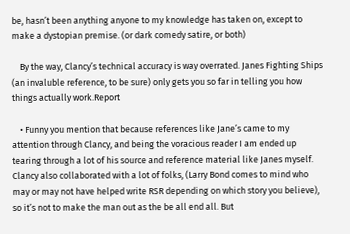be, hasn’t been anything anyone to my knowledge has taken on, except to make a dystopian premise. (or dark comedy satire, or both)

    By the way, Clancy’s technical accuracy is way overrated. Janes Fighting Ships (an invaluble reference, to be sure) only gets you so far in telling you how things actually work.Report

    • Funny you mention that because references like Jane’s came to my attention through Clancy, and being the voracious reader I am ended up tearing through a lot of his source and reference material like Janes myself. Clancy also collaborated with a lot of folks, (Larry Bond comes to mind who may or may not have helped write RSR depending on which story you believe), so it’s not to make the man out as the be all end all. But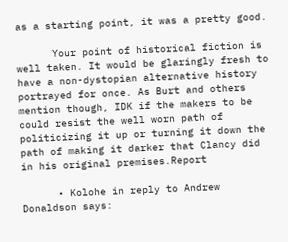as a starting point, it was a pretty good.

      Your point of historical fiction is well taken. It would be glaringly fresh to have a non-dystopian alternative history portrayed for once. As Burt and others mention though, IDK if the makers to be could resist the well worn path of politicizing it up or turning it down the path of making it darker that Clancy did in his original premises.Report

      • Kolohe in reply to Andrew Donaldson says: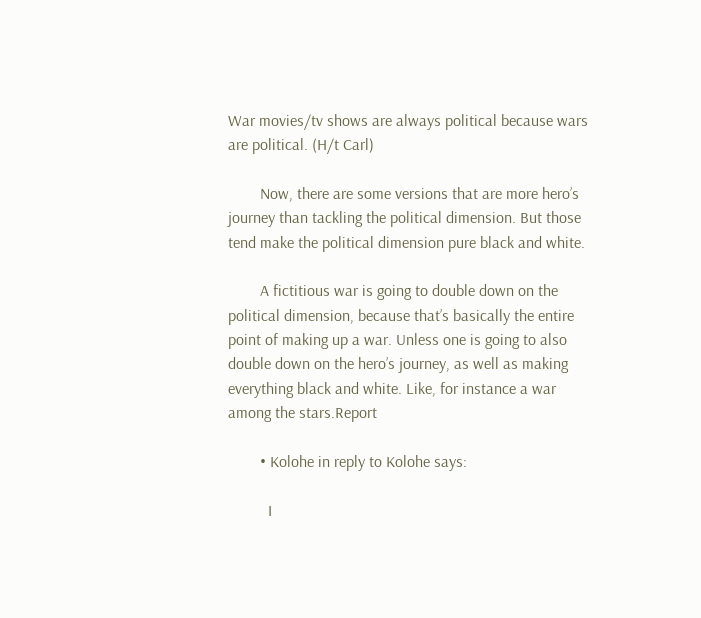War movies/tv shows are always political because wars are political. (H/t Carl)

        Now, there are some versions that are more hero’s journey than tackling the political dimension. But those tend make the political dimension pure black and white.

        A fictitious war is going to double down on the political dimension, because that’s basically the entire point of making up a war. Unless one is going to also double down on the hero’s journey, as well as making everything black and white. Like, for instance a war among the stars.Report

        • Kolohe in reply to Kolohe says:

          I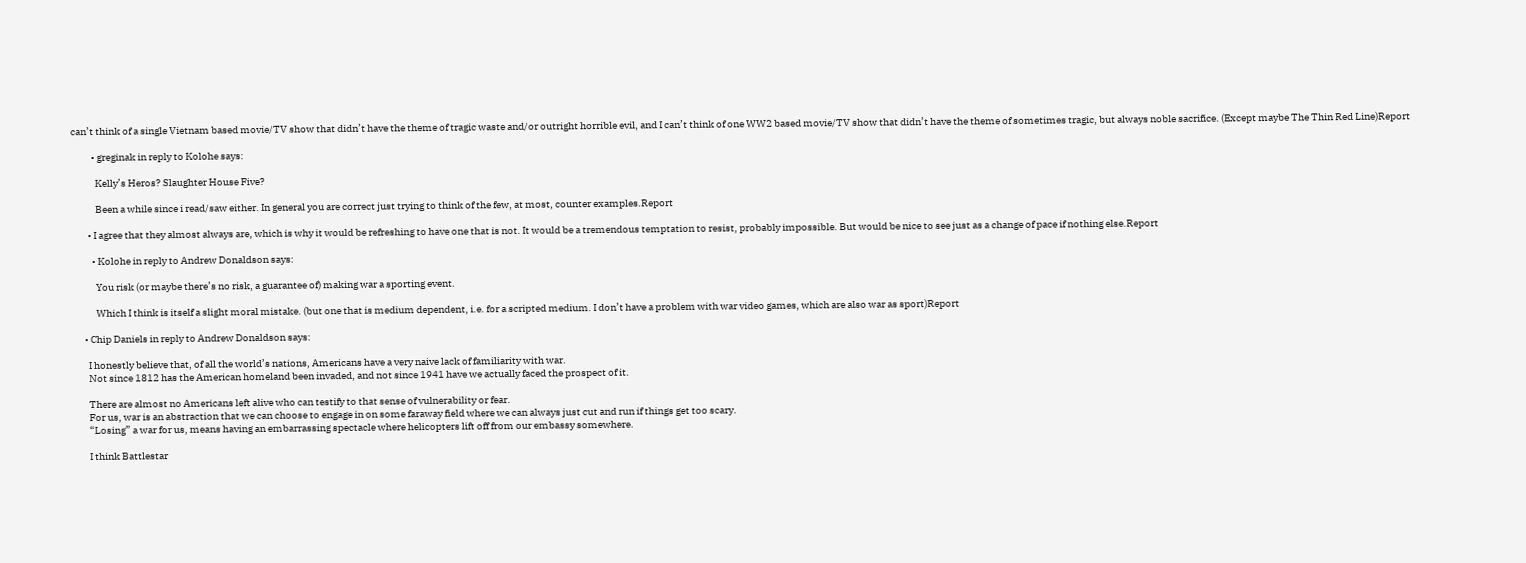can’t think of a single Vietnam based movie/TV show that didn’t have the theme of tragic waste and/or outright horrible evil, and I can’t think of one WW2 based movie/TV show that didn’t have the theme of sometimes tragic, but always noble sacrifice. (Except maybe The Thin Red Line)Report

          • greginak in reply to Kolohe says:

            Kelly’s Heros? Slaughter House Five?

            Been a while since i read/saw either. In general you are correct just trying to think of the few, at most, counter examples.Report

        • I agree that they almost always are, which is why it would be refreshing to have one that is not. It would be a tremendous temptation to resist, probably impossible. But would be nice to see just as a change of pace if nothing else.Report

          • Kolohe in reply to Andrew Donaldson says:

            You risk (or maybe there’s no risk, a guarantee of) making war a sporting event.

            Which I think is itself a slight moral mistake. (but one that is medium dependent, i.e. for a scripted medium. I don’t have a problem with war video games, which are also war as sport)Report

      • Chip Daniels in reply to Andrew Donaldson says:

        I honestly believe that, of all the world’s nations, Americans have a very naive lack of familiarity with war.
        Not since 1812 has the American homeland been invaded, and not since 1941 have we actually faced the prospect of it.

        There are almost no Americans left alive who can testify to that sense of vulnerability or fear.
        For us, war is an abstraction that we can choose to engage in on some faraway field where we can always just cut and run if things get too scary.
        “Losing” a war for us, means having an embarrassing spectacle where helicopters lift off from our embassy somewhere.

        I think Battlestar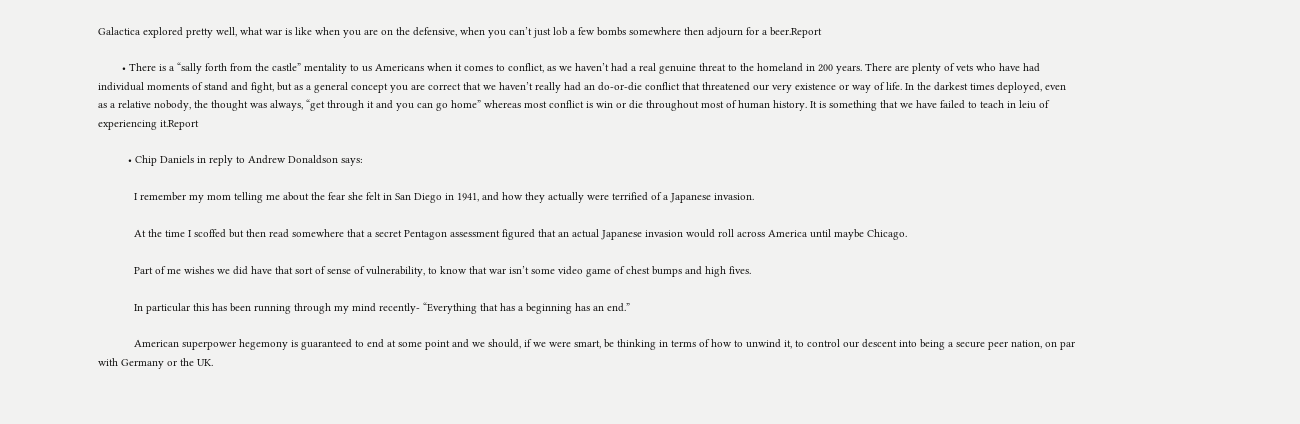Galactica explored pretty well, what war is like when you are on the defensive, when you can’t just lob a few bombs somewhere then adjourn for a beer.Report

        • There is a “sally forth from the castle” mentality to us Americans when it comes to conflict, as we haven’t had a real genuine threat to the homeland in 200 years. There are plenty of vets who have had individual moments of stand and fight, but as a general concept you are correct that we haven’t really had an do-or-die conflict that threatened our very existence or way of life. In the darkest times deployed, even as a relative nobody, the thought was always, “get through it and you can go home” whereas most conflict is win or die throughout most of human history. It is something that we have failed to teach in leiu of experiencing it.Report

          • Chip Daniels in reply to Andrew Donaldson says:

            I remember my mom telling me about the fear she felt in San Diego in 1941, and how they actually were terrified of a Japanese invasion.

            At the time I scoffed but then read somewhere that a secret Pentagon assessment figured that an actual Japanese invasion would roll across America until maybe Chicago.

            Part of me wishes we did have that sort of sense of vulnerability, to know that war isn’t some video game of chest bumps and high fives.

            In particular this has been running through my mind recently- “Everything that has a beginning has an end.”

            American superpower hegemony is guaranteed to end at some point and we should, if we were smart, be thinking in terms of how to unwind it, to control our descent into being a secure peer nation, on par with Germany or the UK.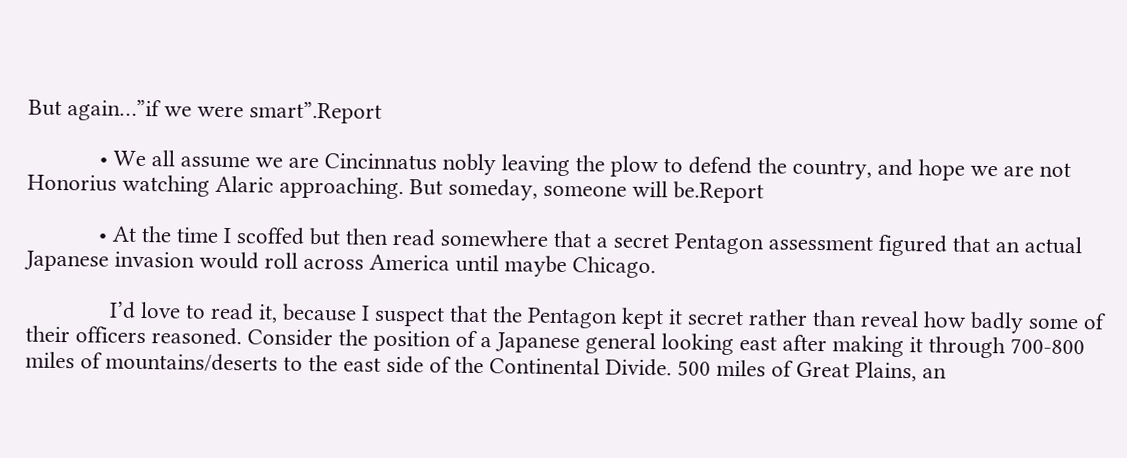But again…”if we were smart”.Report

            • We all assume we are Cincinnatus nobly leaving the plow to defend the country, and hope we are not Honorius watching Alaric approaching. But someday, someone will be.Report

            • At the time I scoffed but then read somewhere that a secret Pentagon assessment figured that an actual Japanese invasion would roll across America until maybe Chicago.

              I’d love to read it, because I suspect that the Pentagon kept it secret rather than reveal how badly some of their officers reasoned. Consider the position of a Japanese general looking east after making it through 700-800 miles of mountains/deserts to the east side of the Continental Divide. 500 miles of Great Plains, an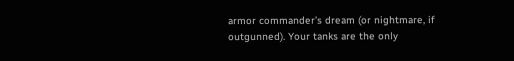armor commander’s dream (or nightmare, if outgunned). Your tanks are the only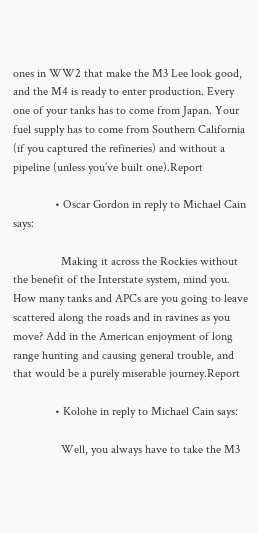ones in WW2 that make the M3 Lee look good, and the M4 is ready to enter production. Every one of your tanks has to come from Japan. Your fuel supply has to come from Southern California (if you captured the refineries) and without a pipeline (unless you’ve built one).Report

              • Oscar Gordon in reply to Michael Cain says:

                Making it across the Rockies without the benefit of the Interstate system, mind you. How many tanks and APCs are you going to leave scattered along the roads and in ravines as you move? Add in the American enjoyment of long range hunting and causing general trouble, and that would be a purely miserable journey.Report

              • Kolohe in reply to Michael Cain says:

                Well, you always have to take the M3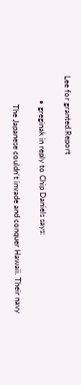Lee for granted.Report

            • greginak in reply to Chip Daniels says:

              The Japanese couldn’t invade and conquer Hawaii. Their navy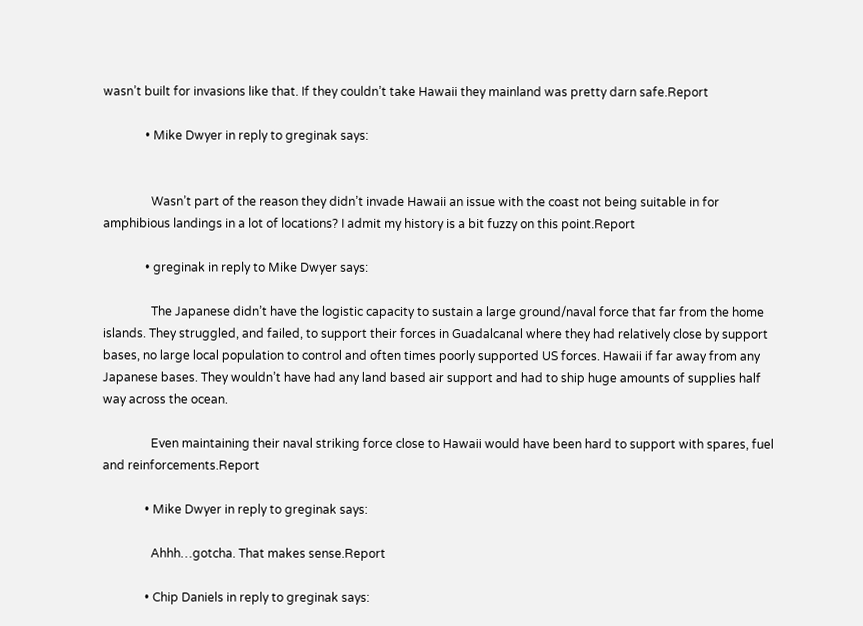wasn’t built for invasions like that. If they couldn’t take Hawaii they mainland was pretty darn safe.Report

              • Mike Dwyer in reply to greginak says:


                Wasn’t part of the reason they didn’t invade Hawaii an issue with the coast not being suitable in for amphibious landings in a lot of locations? I admit my history is a bit fuzzy on this point.Report

              • greginak in reply to Mike Dwyer says:

                The Japanese didn’t have the logistic capacity to sustain a large ground/naval force that far from the home islands. They struggled, and failed, to support their forces in Guadalcanal where they had relatively close by support bases, no large local population to control and often times poorly supported US forces. Hawaii if far away from any Japanese bases. They wouldn’t have had any land based air support and had to ship huge amounts of supplies half way across the ocean.

                Even maintaining their naval striking force close to Hawaii would have been hard to support with spares, fuel and reinforcements.Report

              • Mike Dwyer in reply to greginak says:

                Ahhh…gotcha. That makes sense.Report

              • Chip Daniels in reply to greginak says: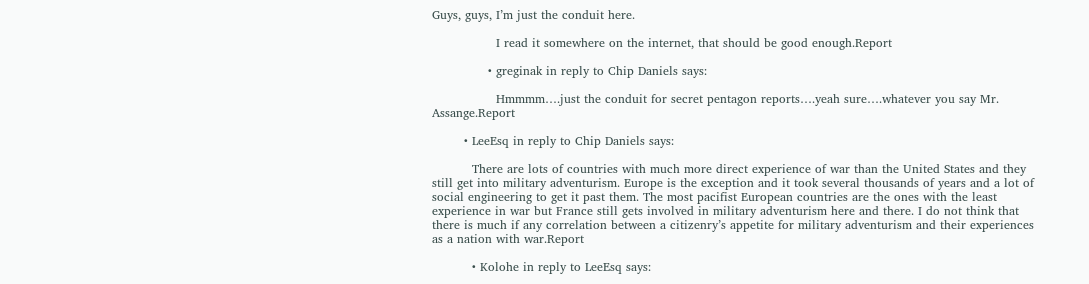Guys, guys, I’m just the conduit here.

                I read it somewhere on the internet, that should be good enough.Report

              • greginak in reply to Chip Daniels says:

                Hmmmm….just the conduit for secret pentagon reports….yeah sure….whatever you say Mr. Assange.Report

        • LeeEsq in reply to Chip Daniels says:

          There are lots of countries with much more direct experience of war than the United States and they still get into military adventurism. Europe is the exception and it took several thousands of years and a lot of social engineering to get it past them. The most pacifist European countries are the ones with the least experience in war but France still gets involved in military adventurism here and there. I do not think that there is much if any correlation between a citizenry’s appetite for military adventurism and their experiences as a nation with war.Report

          • Kolohe in reply to LeeEsq says: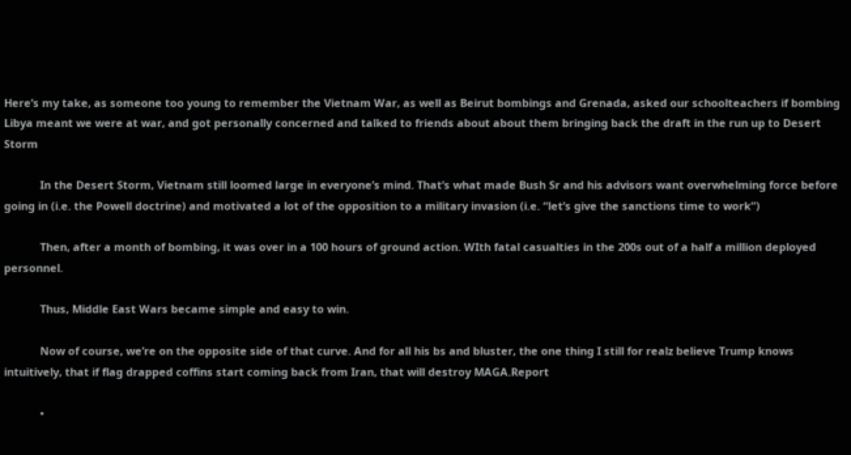Here’s my take, as someone too young to remember the Vietnam War, as well as Beirut bombings and Grenada, asked our schoolteachers if bombing Libya meant we were at war, and got personally concerned and talked to friends about about them bringing back the draft in the run up to Desert Storm

            In the Desert Storm, Vietnam still loomed large in everyone’s mind. That’s what made Bush Sr and his advisors want overwhelming force before going in (i.e. the Powell doctrine) and motivated a lot of the opposition to a military invasion (i.e. “let’s give the sanctions time to work”)

            Then, after a month of bombing, it was over in a 100 hours of ground action. WIth fatal casualties in the 200s out of a half a million deployed personnel.

            Thus, Middle East Wars became simple and easy to win.

            Now of course, we’re on the opposite side of that curve. And for all his bs and bluster, the one thing I still for realz believe Trump knows intuitively, that if flag drapped coffins start coming back from Iran, that will destroy MAGA.Report

            •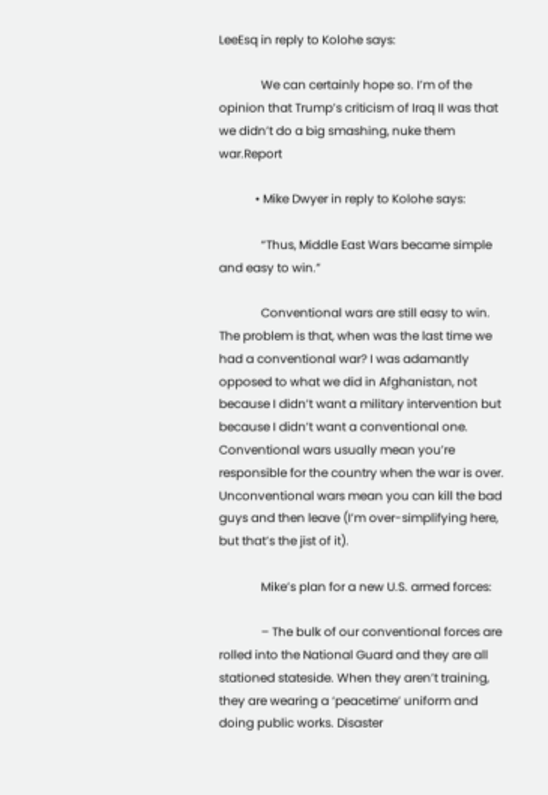LeeEsq in reply to Kolohe says:

              We can certainly hope so. I’m of the opinion that Trump’s criticism of Iraq II was that we didn’t do a big smashing, nuke them war.Report

            • Mike Dwyer in reply to Kolohe says:

              “Thus, Middle East Wars became simple and easy to win.”

              Conventional wars are still easy to win. The problem is that, when was the last time we had a conventional war? I was adamantly opposed to what we did in Afghanistan, not because I didn’t want a military intervention but because I didn’t want a conventional one. Conventional wars usually mean you’re responsible for the country when the war is over. Unconventional wars mean you can kill the bad guys and then leave (I’m over-simplifying here, but that’s the jist of it).

              Mike’s plan for a new U.S. armed forces:

              – The bulk of our conventional forces are rolled into the National Guard and they are all stationed stateside. When they aren’t training, they are wearing a ‘peacetime’ uniform and doing public works. Disaster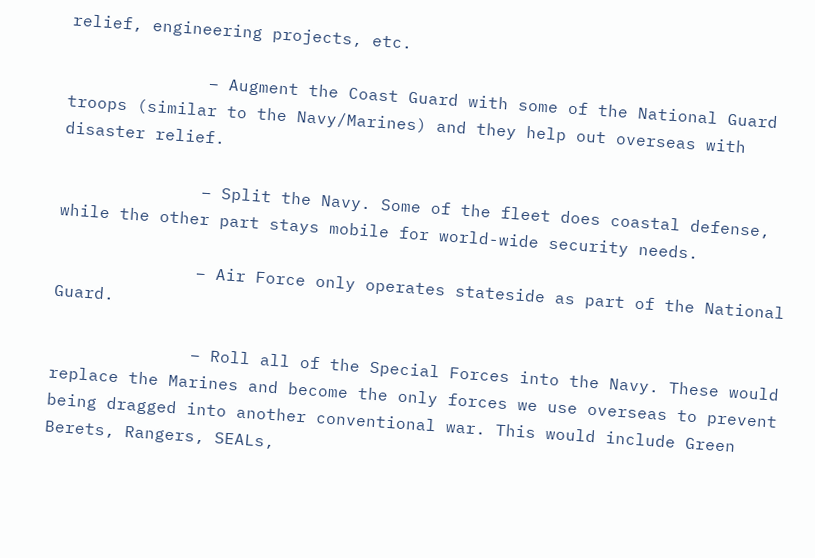relief, engineering projects, etc.

              – Augment the Coast Guard with some of the National Guard troops (similar to the Navy/Marines) and they help out overseas with disaster relief.

              – Split the Navy. Some of the fleet does coastal defense, while the other part stays mobile for world-wide security needs.

              – Air Force only operates stateside as part of the National Guard.

              – Roll all of the Special Forces into the Navy. These would replace the Marines and become the only forces we use overseas to prevent being dragged into another conventional war. This would include Green Berets, Rangers, SEALs,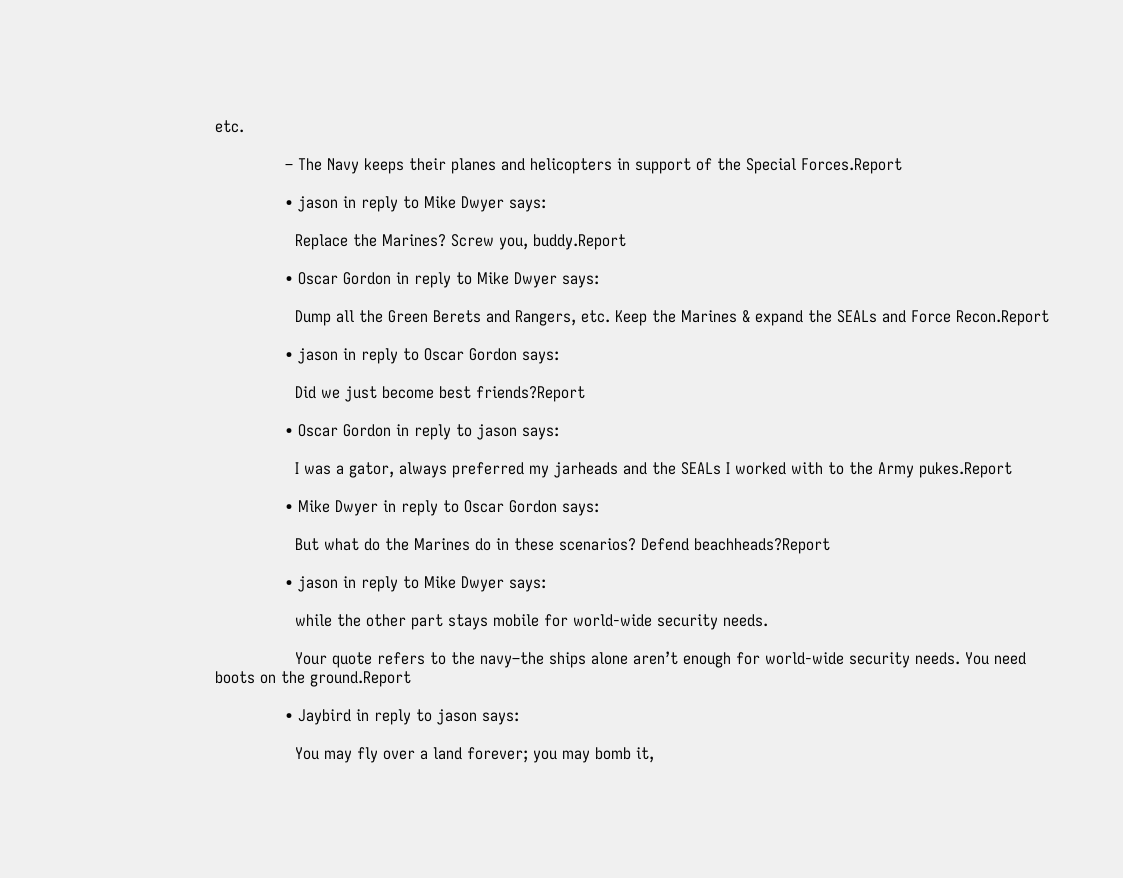etc.

              – The Navy keeps their planes and helicopters in support of the Special Forces.Report

              • jason in reply to Mike Dwyer says:

                Replace the Marines? Screw you, buddy.Report

              • Oscar Gordon in reply to Mike Dwyer says:

                Dump all the Green Berets and Rangers, etc. Keep the Marines & expand the SEALs and Force Recon.Report

              • jason in reply to Oscar Gordon says:

                Did we just become best friends?Report

              • Oscar Gordon in reply to jason says:

                I was a gator, always preferred my jarheads and the SEALs I worked with to the Army pukes.Report

              • Mike Dwyer in reply to Oscar Gordon says:

                But what do the Marines do in these scenarios? Defend beachheads?Report

              • jason in reply to Mike Dwyer says:

                while the other part stays mobile for world-wide security needs.

                Your quote refers to the navy–the ships alone aren’t enough for world-wide security needs. You need boots on the ground.Report

              • Jaybird in reply to jason says:

                You may fly over a land forever; you may bomb it,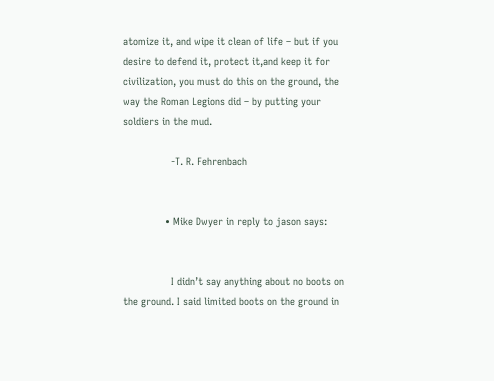atomize it, and wipe it clean of life – but if you desire to defend it, protect it,and keep it for civilization, you must do this on the ground, the way the Roman Legions did – by putting your soldiers in the mud.

                -T. R. Fehrenbach


              • Mike Dwyer in reply to jason says:


                I didn’t say anything about no boots on the ground. I said limited boots on the ground in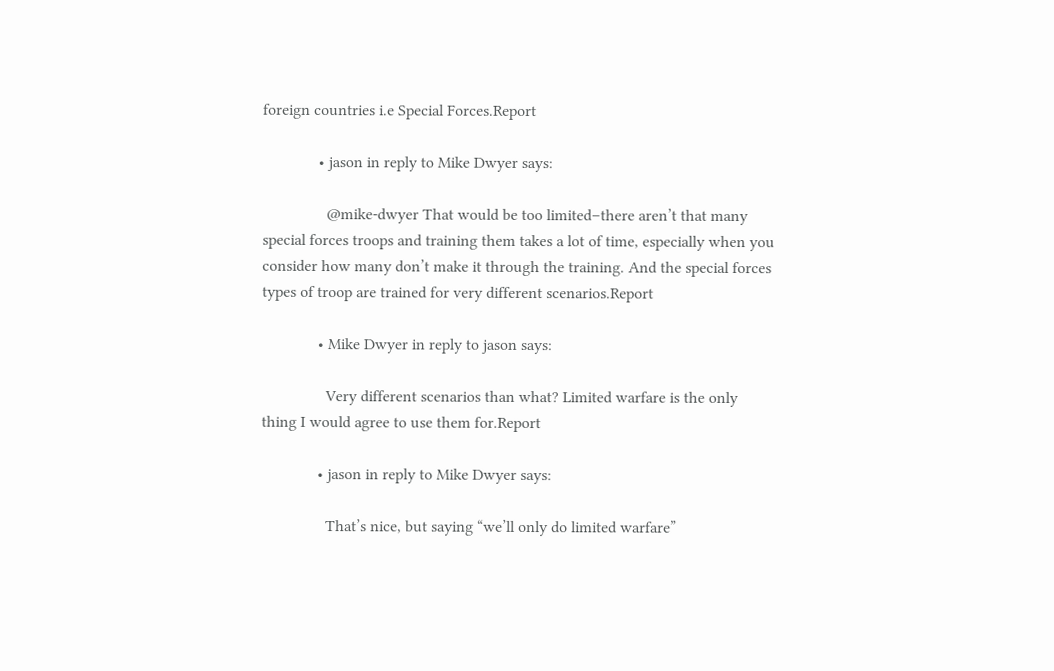foreign countries i.e Special Forces.Report

              • jason in reply to Mike Dwyer says:

                @mike-dwyer That would be too limited–there aren’t that many special forces troops and training them takes a lot of time, especially when you consider how many don’t make it through the training. And the special forces types of troop are trained for very different scenarios.Report

              • Mike Dwyer in reply to jason says:

                Very different scenarios than what? Limited warfare is the only thing I would agree to use them for.Report

              • jason in reply to Mike Dwyer says:

                That’s nice, but saying “we’ll only do limited warfare”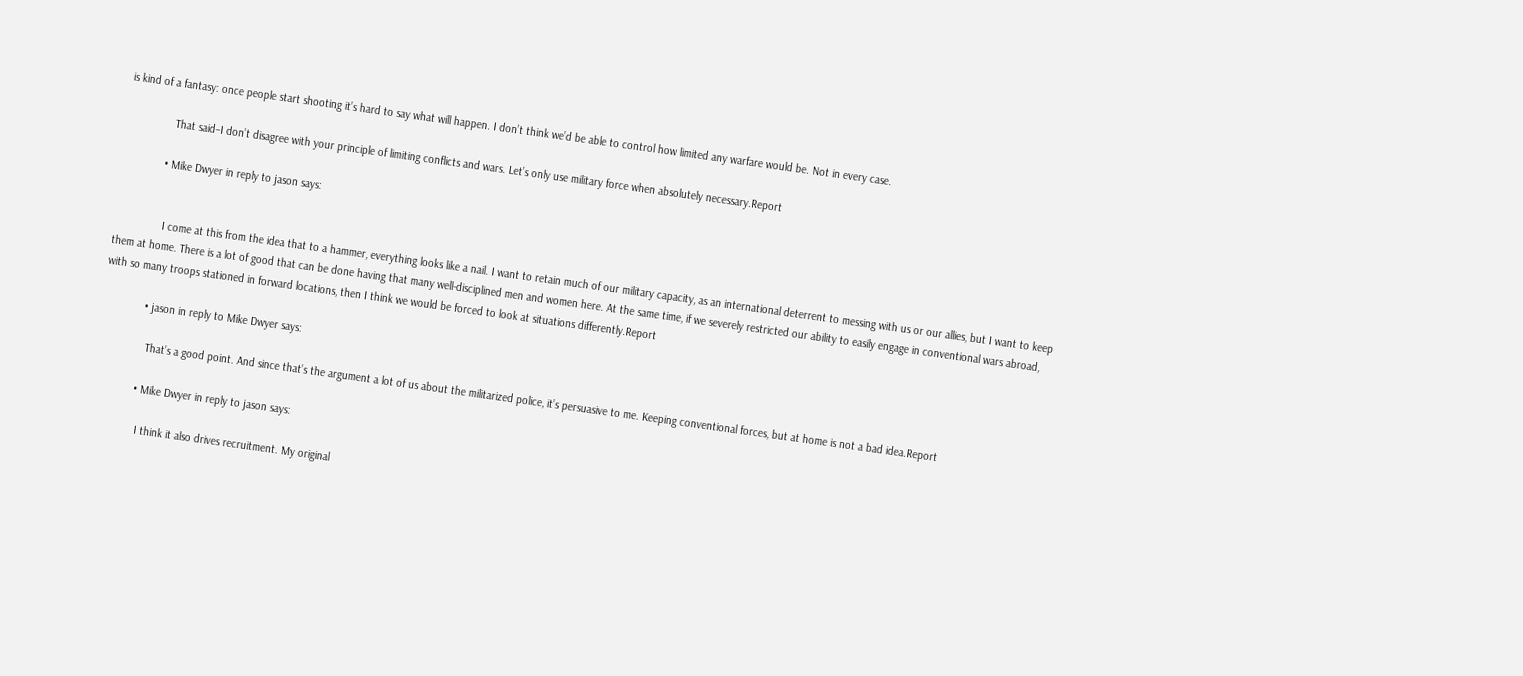is kind of a fantasy: once people start shooting it’s hard to say what will happen. I don’t think we’d be able to control how limited any warfare would be. Not in every case.

                That said–I don’t disagree with your principle of limiting conflicts and wars. Let’s only use military force when absolutely necessary.Report

              • Mike Dwyer in reply to jason says:


                I come at this from the idea that to a hammer, everything looks like a nail. I want to retain much of our military capacity, as an international deterrent to messing with us or our allies, but I want to keep them at home. There is a lot of good that can be done having that many well-disciplined men and women here. At the same time, if we severely restricted our ability to easily engage in conventional wars abroad, with so many troops stationed in forward locations, then I think we would be forced to look at situations differently.Report

              • jason in reply to Mike Dwyer says:

                That’s a good point. And since that’s the argument a lot of us about the militarized police, it’s persuasive to me. Keeping conventional forces, but at home is not a bad idea.Report

              • Mike Dwyer in reply to jason says:

                I think it also drives recruitment. My original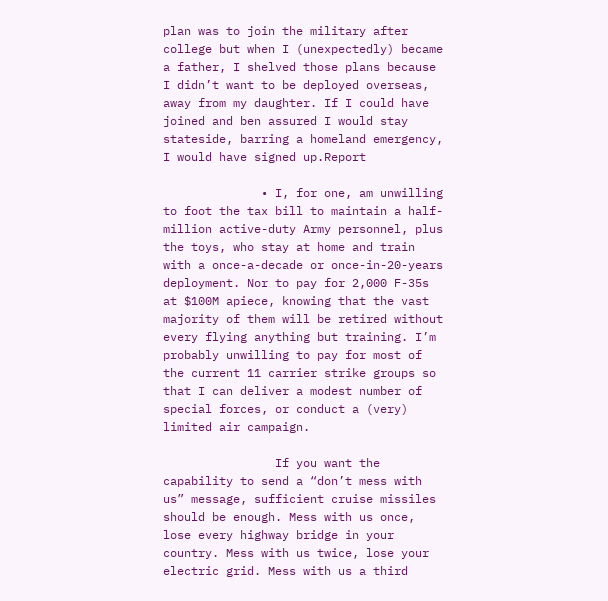plan was to join the military after college but when I (unexpectedly) became a father, I shelved those plans because I didn’t want to be deployed overseas, away from my daughter. If I could have joined and ben assured I would stay stateside, barring a homeland emergency, I would have signed up.Report

              • I, for one, am unwilling to foot the tax bill to maintain a half-million active-duty Army personnel, plus the toys, who stay at home and train with a once-a-decade or once-in-20-years deployment. Nor to pay for 2,000 F-35s at $100M apiece, knowing that the vast majority of them will be retired without every flying anything but training. I’m probably unwilling to pay for most of the current 11 carrier strike groups so that I can deliver a modest number of special forces, or conduct a (very) limited air campaign.

                If you want the capability to send a “don’t mess with us” message, sufficient cruise missiles should be enough. Mess with us once, lose every highway bridge in your country. Mess with us twice, lose your electric grid. Mess with us a third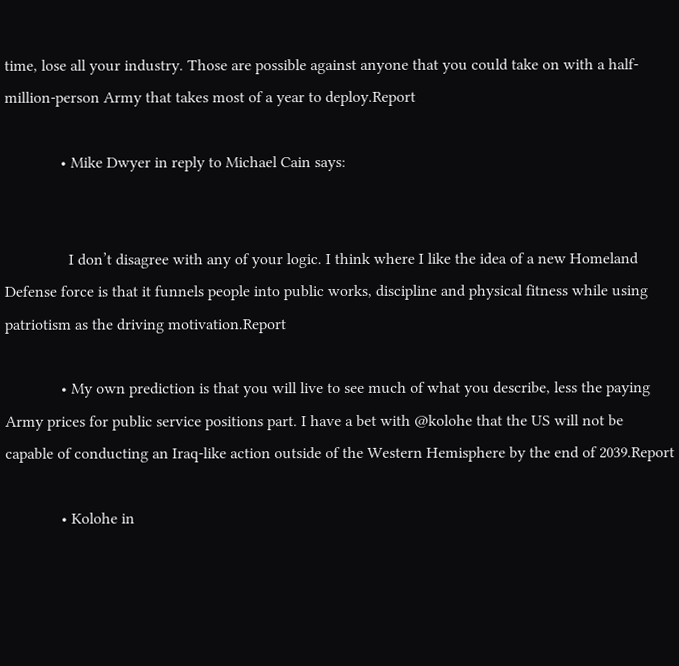time, lose all your industry. Those are possible against anyone that you could take on with a half-million-person Army that takes most of a year to deploy.Report

              • Mike Dwyer in reply to Michael Cain says:


                I don’t disagree with any of your logic. I think where I like the idea of a new Homeland Defense force is that it funnels people into public works, discipline and physical fitness while using patriotism as the driving motivation.Report

              • My own prediction is that you will live to see much of what you describe, less the paying Army prices for public service positions part. I have a bet with @kolohe that the US will not be capable of conducting an Iraq-like action outside of the Western Hemisphere by the end of 2039.Report

              • Kolohe in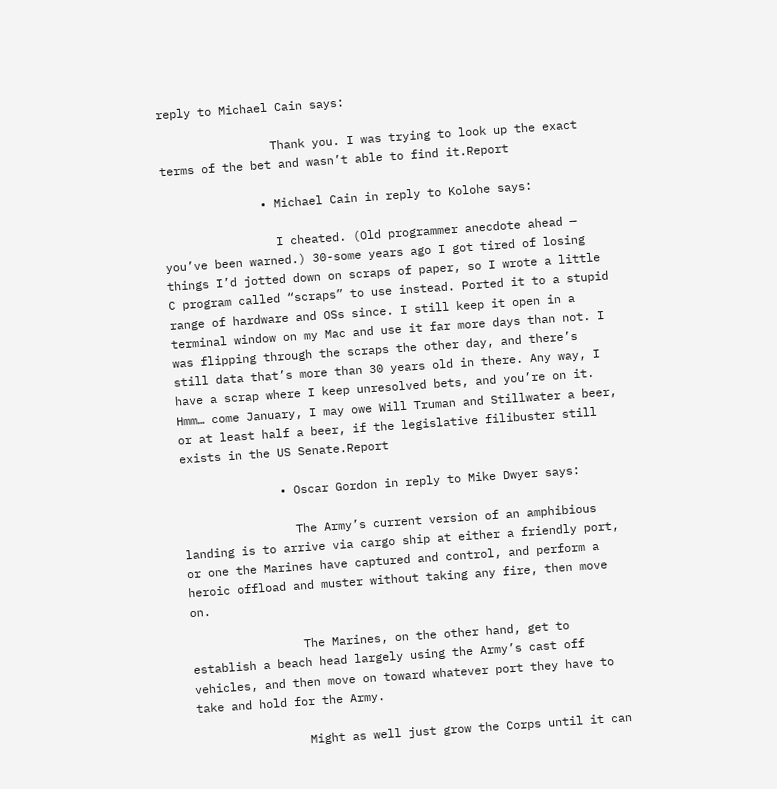reply to Michael Cain says:

                Thank you. I was trying to look up the exact terms of the bet and wasn’t able to find it.Report

              • Michael Cain in reply to Kolohe says:

                I cheated. (Old programmer anecdote ahead — you’ve been warned.) 30-some years ago I got tired of losing things I’d jotted down on scraps of paper, so I wrote a little C program called “scraps” to use instead. Ported it to a stupid range of hardware and OSs since. I still keep it open in a terminal window on my Mac and use it far more days than not. I was flipping through the scraps the other day, and there’s still data that’s more than 30 years old in there. Any way, I have a scrap where I keep unresolved bets, and you’re on it. Hmm… come January, I may owe Will Truman and Stillwater a beer, or at least half a beer, if the legislative filibuster still exists in the US Senate.Report

              • Oscar Gordon in reply to Mike Dwyer says:

                The Army’s current version of an amphibious landing is to arrive via cargo ship at either a friendly port, or one the Marines have captured and control, and perform a heroic offload and muster without taking any fire, then move on.

                The Marines, on the other hand, get to establish a beach head largely using the Army’s cast off vehicles, and then move on toward whatever port they have to take and hold for the Army.

                Might as well just grow the Corps until it can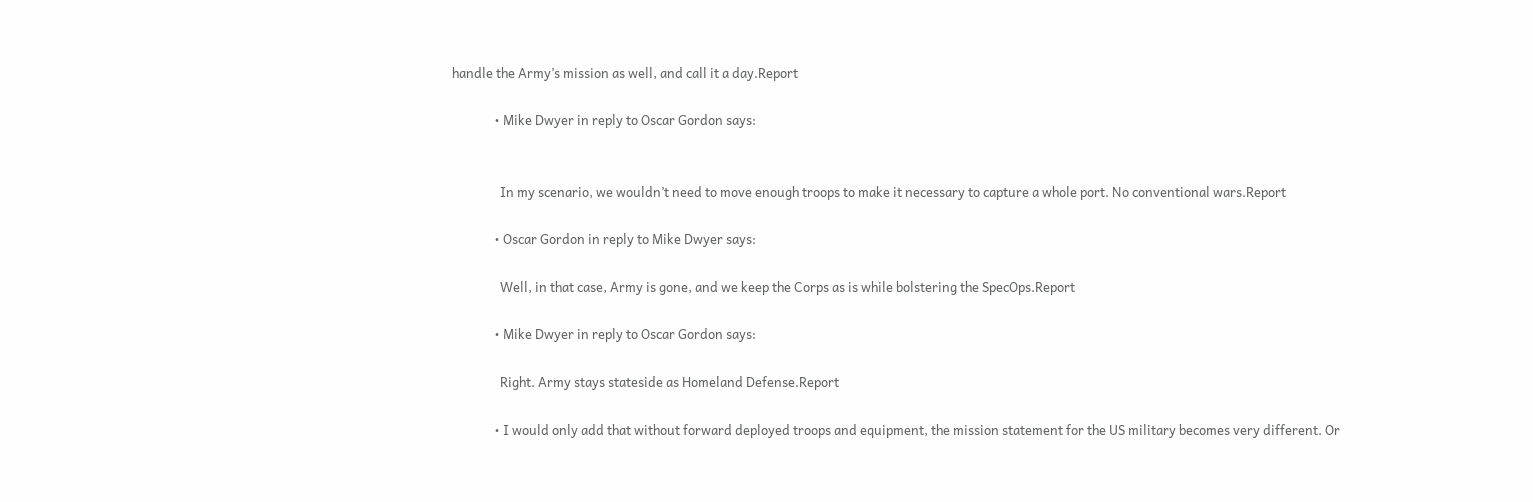handle the Army’s mission as well, and call it a day.Report

              • Mike Dwyer in reply to Oscar Gordon says:


                In my scenario, we wouldn’t need to move enough troops to make it necessary to capture a whole port. No conventional wars.Report

              • Oscar Gordon in reply to Mike Dwyer says:

                Well, in that case, Army is gone, and we keep the Corps as is while bolstering the SpecOps.Report

              • Mike Dwyer in reply to Oscar Gordon says:

                Right. Army stays stateside as Homeland Defense.Report

              • I would only add that without forward deployed troops and equipment, the mission statement for the US military becomes very different. Or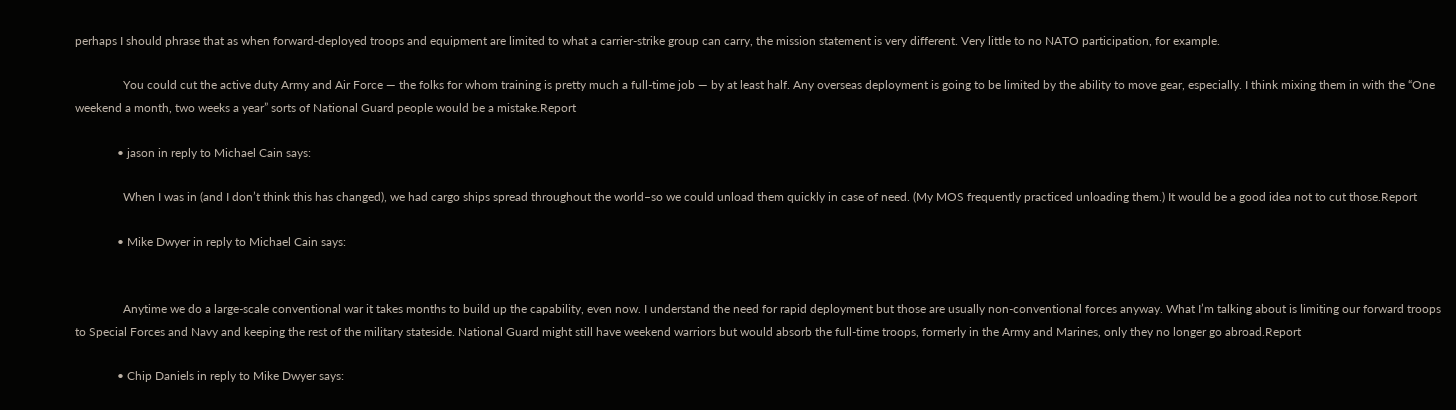perhaps I should phrase that as when forward-deployed troops and equipment are limited to what a carrier-strike group can carry, the mission statement is very different. Very little to no NATO participation, for example.

                You could cut the active duty Army and Air Force — the folks for whom training is pretty much a full-time job — by at least half. Any overseas deployment is going to be limited by the ability to move gear, especially. I think mixing them in with the “One weekend a month, two weeks a year” sorts of National Guard people would be a mistake.Report

              • jason in reply to Michael Cain says:

                When I was in (and I don’t think this has changed), we had cargo ships spread throughout the world–so we could unload them quickly in case of need. (My MOS frequently practiced unloading them.) It would be a good idea not to cut those.Report

              • Mike Dwyer in reply to Michael Cain says:


                Anytime we do a large-scale conventional war it takes months to build up the capability, even now. I understand the need for rapid deployment but those are usually non-conventional forces anyway. What I’m talking about is limiting our forward troops to Special Forces and Navy and keeping the rest of the military stateside. National Guard might still have weekend warriors but would absorb the full-time troops, formerly in the Army and Marines, only they no longer go abroad.Report

              • Chip Daniels in reply to Mike Dwyer says: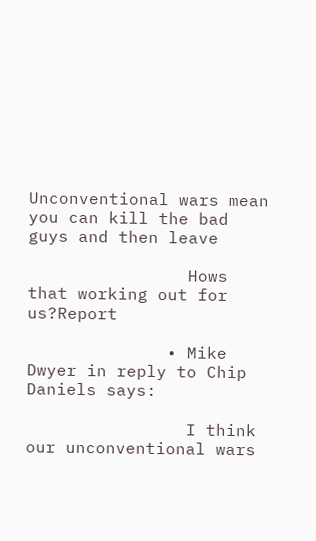Unconventional wars mean you can kill the bad guys and then leave

                Hows that working out for us?Report

              • Mike Dwyer in reply to Chip Daniels says:

                I think our unconventional wars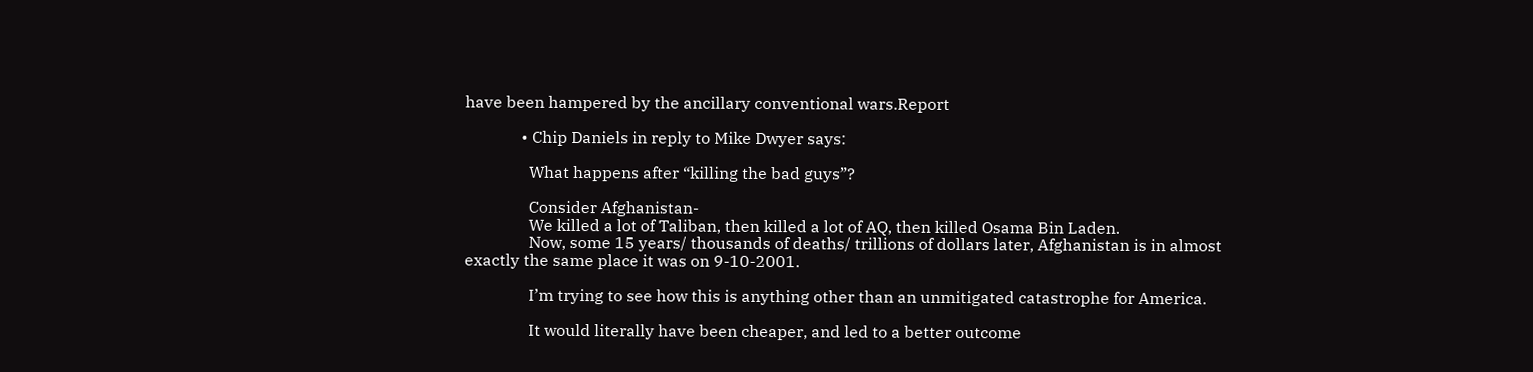have been hampered by the ancillary conventional wars.Report

              • Chip Daniels in reply to Mike Dwyer says:

                What happens after “killing the bad guys”?

                Consider Afghanistan-
                We killed a lot of Taliban, then killed a lot of AQ, then killed Osama Bin Laden.
                Now, some 15 years/ thousands of deaths/ trillions of dollars later, Afghanistan is in almost exactly the same place it was on 9-10-2001.

                I’m trying to see how this is anything other than an unmitigated catastrophe for America.

                It would literally have been cheaper, and led to a better outcome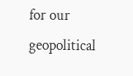for our geopolitical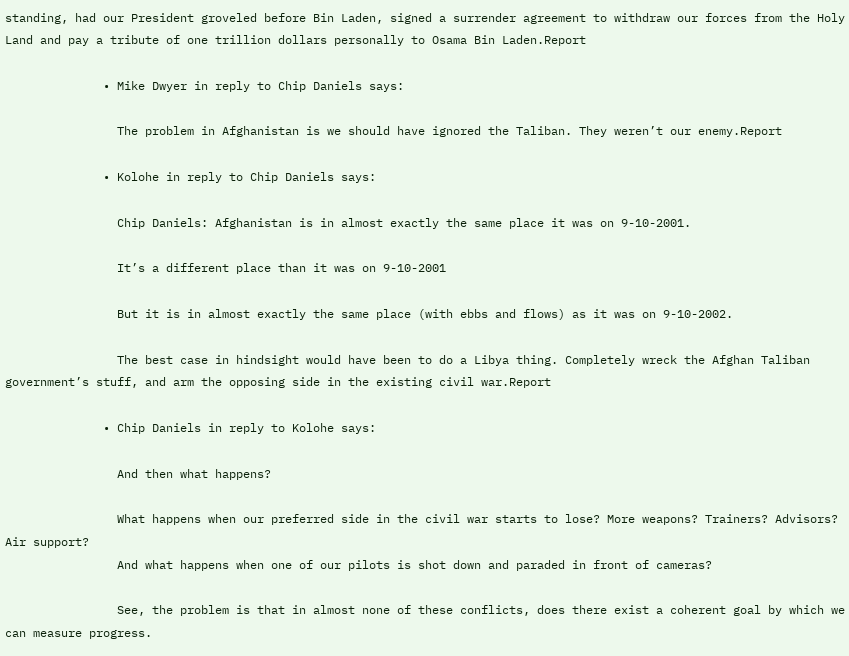standing, had our President groveled before Bin Laden, signed a surrender agreement to withdraw our forces from the Holy Land and pay a tribute of one trillion dollars personally to Osama Bin Laden.Report

              • Mike Dwyer in reply to Chip Daniels says:

                The problem in Afghanistan is we should have ignored the Taliban. They weren’t our enemy.Report

              • Kolohe in reply to Chip Daniels says:

                Chip Daniels: Afghanistan is in almost exactly the same place it was on 9-10-2001.

                It’s a different place than it was on 9-10-2001

                But it is in almost exactly the same place (with ebbs and flows) as it was on 9-10-2002.

                The best case in hindsight would have been to do a Libya thing. Completely wreck the Afghan Taliban government’s stuff, and arm the opposing side in the existing civil war.Report

              • Chip Daniels in reply to Kolohe says:

                And then what happens?

                What happens when our preferred side in the civil war starts to lose? More weapons? Trainers? Advisors? Air support?
                And what happens when one of our pilots is shot down and paraded in front of cameras?

                See, the problem is that in almost none of these conflicts, does there exist a coherent goal by which we can measure progress.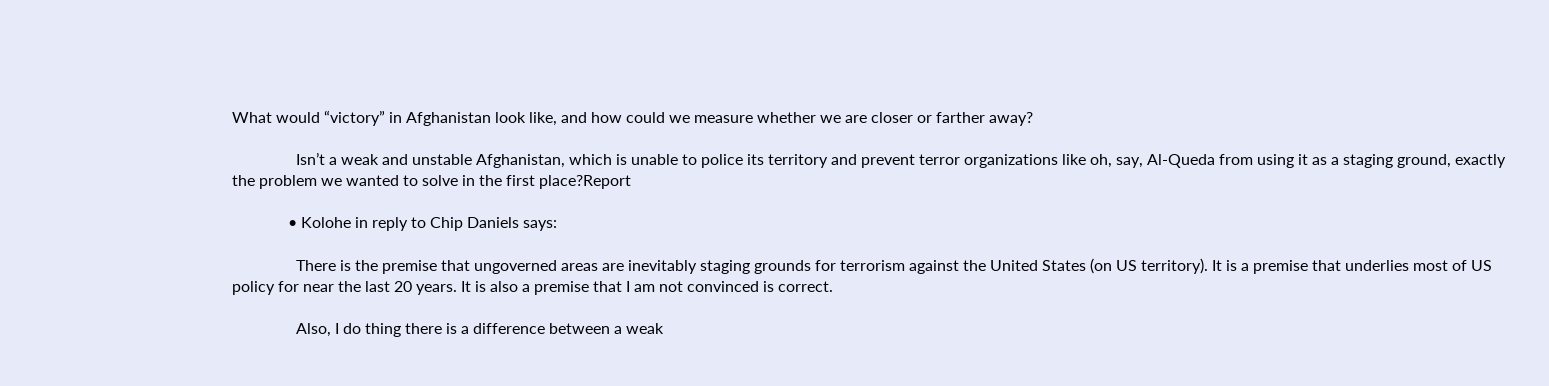What would “victory” in Afghanistan look like, and how could we measure whether we are closer or farther away?

                Isn’t a weak and unstable Afghanistan, which is unable to police its territory and prevent terror organizations like oh, say, Al-Queda from using it as a staging ground, exactly the problem we wanted to solve in the first place?Report

              • Kolohe in reply to Chip Daniels says:

                There is the premise that ungoverned areas are inevitably staging grounds for terrorism against the United States (on US territory). It is a premise that underlies most of US policy for near the last 20 years. It is also a premise that I am not convinced is correct.

                Also, I do thing there is a difference between a weak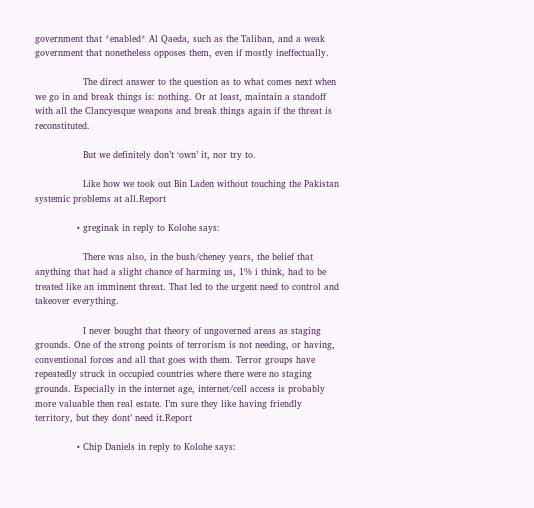government that *enabled* Al Qaeda, such as the Taliban, and a weak government that nonetheless opposes them, even if mostly ineffectually.

                The direct answer to the question as to what comes next when we go in and break things is: nothing. Or at least, maintain a standoff with all the Clancyesque weapons and break things again if the threat is reconstituted.

                But we definitely don’t ‘own’ it, nor try to.

                Like how we took out Bin Laden without touching the Pakistan systemic problems at all.Report

              • greginak in reply to Kolohe says:

                There was also, in the bush/cheney years, the belief that anything that had a slight chance of harming us, 1% i think, had to be treated like an imminent threat. That led to the urgent need to control and takeover everything.

                I never bought that theory of ungoverned areas as staging grounds. One of the strong points of terrorism is not needing, or having, conventional forces and all that goes with them. Terror groups have repeatedly struck in occupied countries where there were no staging grounds. Especially in the internet age, internet/cell access is probably more valuable then real estate. I’m sure they like having friendly territory, but they dont’ need it.Report

              • Chip Daniels in reply to Kolohe says: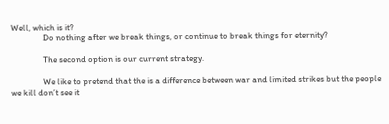Well, which is it?
                Do nothing after we break things, or continue to break things for eternity?

                The second option is our current strategy.

                We like to pretend that the is a difference between war and limited strikes but the people we kill don’t see it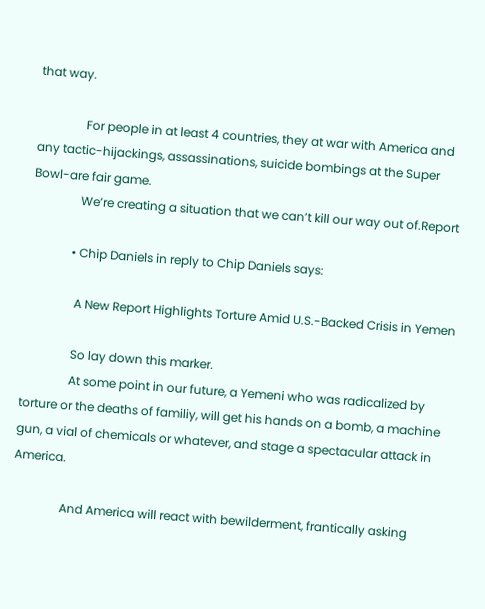that way.

                For people in at least 4 countries, they at war with America and any tactic-hijackings, assassinations, suicide bombings at the Super Bowl-are fair game.
                We’re creating a situation that we can’t kill our way out of.Report

              • Chip Daniels in reply to Chip Daniels says:

                A New Report Highlights Torture Amid U.S.-Backed Crisis in Yemen

                So lay down this marker.
                At some point in our future, a Yemeni who was radicalized by torture or the deaths of familiy, will get his hands on a bomb, a machine gun, a vial of chemicals or whatever, and stage a spectacular attack in America.

                And America will react with bewilderment, frantically asking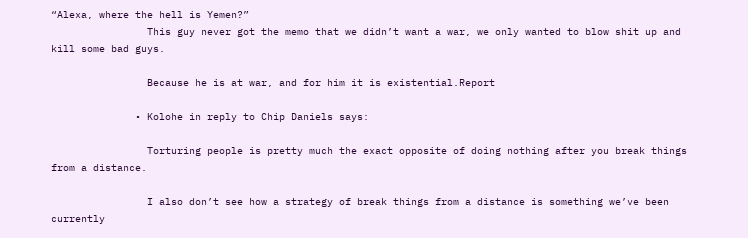“Alexa, where the hell is Yemen?”
                This guy never got the memo that we didn’t want a war, we only wanted to blow shit up and kill some bad guys.

                Because he is at war, and for him it is existential.Report

              • Kolohe in reply to Chip Daniels says:

                Torturing people is pretty much the exact opposite of doing nothing after you break things from a distance.

                I also don’t see how a strategy of break things from a distance is something we’ve been currently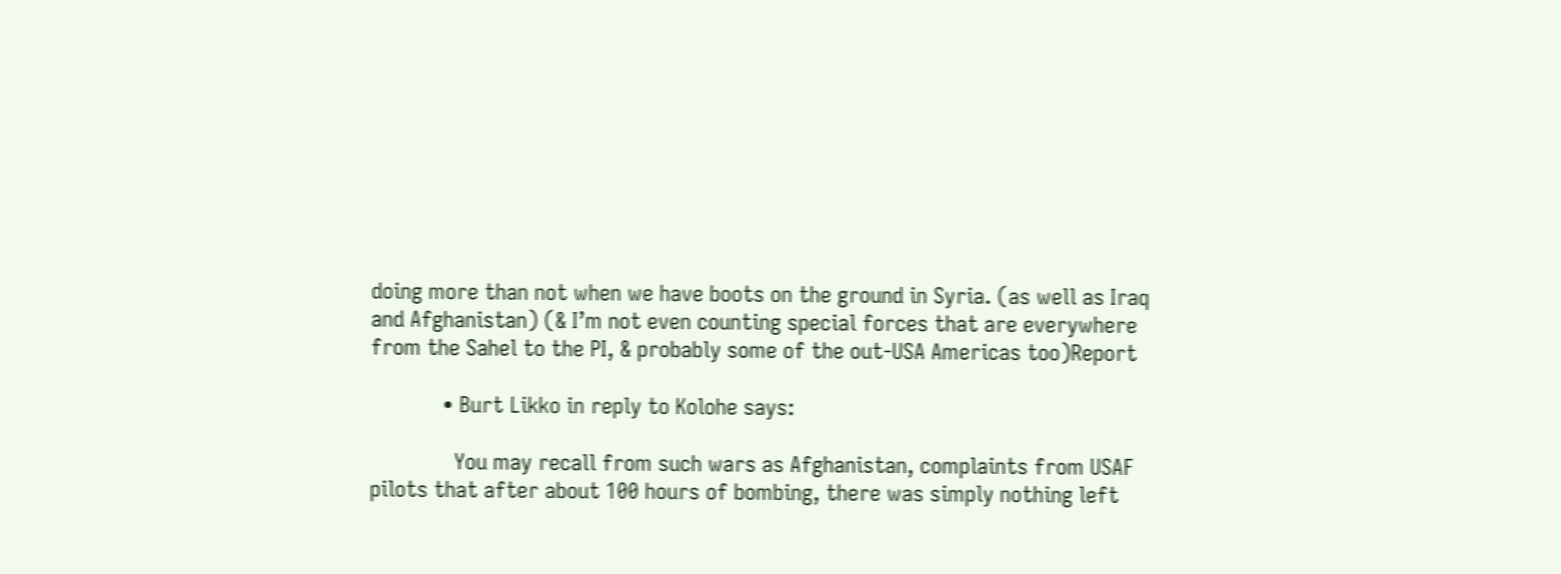doing more than not when we have boots on the ground in Syria. (as well as Iraq and Afghanistan) (& I’m not even counting special forces that are everywhere from the Sahel to the PI, & probably some of the out-USA Americas too)Report

            • Burt Likko in reply to Kolohe says:

              You may recall from such wars as Afghanistan, complaints from USAF pilots that after about 100 hours of bombing, there was simply nothing left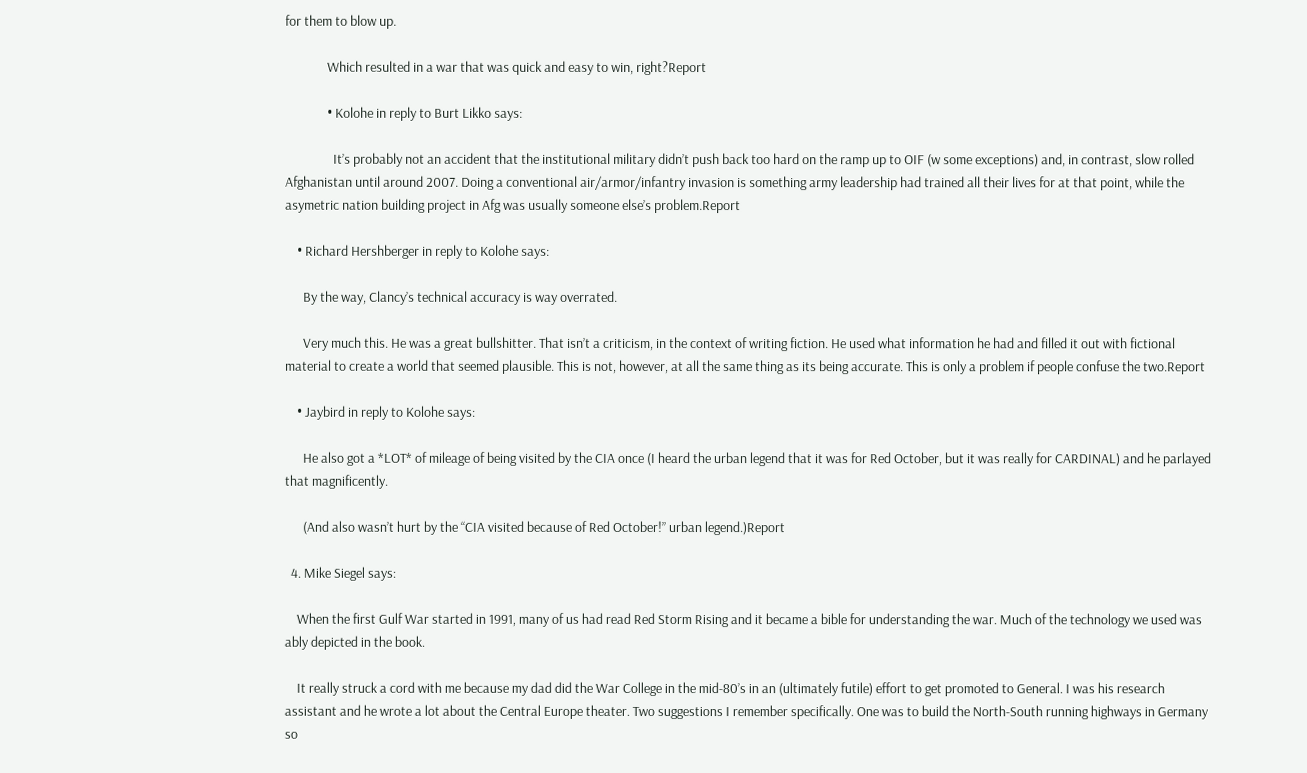for them to blow up.

              Which resulted in a war that was quick and easy to win, right?Report

              • Kolohe in reply to Burt Likko says:

                It’s probably not an accident that the institutional military didn’t push back too hard on the ramp up to OIF (w some exceptions) and, in contrast, slow rolled Afghanistan until around 2007. Doing a conventional air/armor/infantry invasion is something army leadership had trained all their lives for at that point, while the asymetric nation building project in Afg was usually someone else’s problem.Report

    • Richard Hershberger in reply to Kolohe says:

      By the way, Clancy’s technical accuracy is way overrated.

      Very much this. He was a great bullshitter. That isn’t a criticism, in the context of writing fiction. He used what information he had and filled it out with fictional material to create a world that seemed plausible. This is not, however, at all the same thing as its being accurate. This is only a problem if people confuse the two.Report

    • Jaybird in reply to Kolohe says:

      He also got a *LOT* of mileage of being visited by the CIA once (I heard the urban legend that it was for Red October, but it was really for CARDINAL) and he parlayed that magnificently.

      (And also wasn’t hurt by the “CIA visited because of Red October!” urban legend.)Report

  4. Mike Siegel says:

    When the first Gulf War started in 1991, many of us had read Red Storm Rising and it became a bible for understanding the war. Much of the technology we used was ably depicted in the book.

    It really struck a cord with me because my dad did the War College in the mid-80’s in an (ultimately futile) effort to get promoted to General. I was his research assistant and he wrote a lot about the Central Europe theater. Two suggestions I remember specifically. One was to build the North-South running highways in Germany so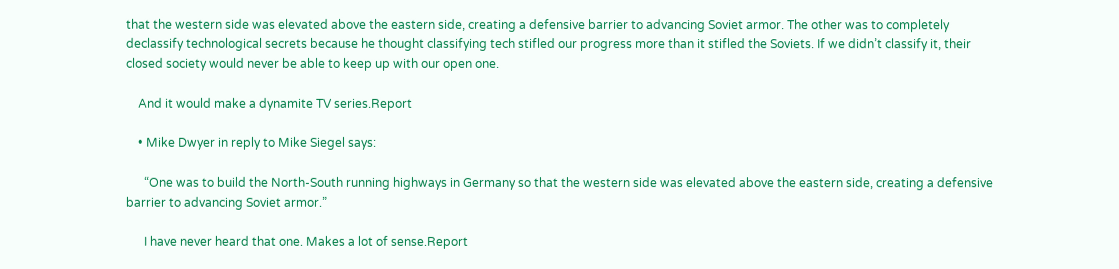that the western side was elevated above the eastern side, creating a defensive barrier to advancing Soviet armor. The other was to completely declassify technological secrets because he thought classifying tech stifled our progress more than it stifled the Soviets. If we didn’t classify it, their closed society would never be able to keep up with our open one.

    And it would make a dynamite TV series.Report

    • Mike Dwyer in reply to Mike Siegel says:

      “One was to build the North-South running highways in Germany so that the western side was elevated above the eastern side, creating a defensive barrier to advancing Soviet armor.”

      I have never heard that one. Makes a lot of sense.Report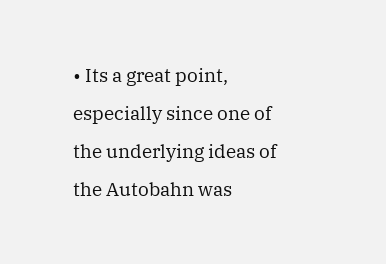• Its a great point, especially since one of the underlying ideas of the Autobahn was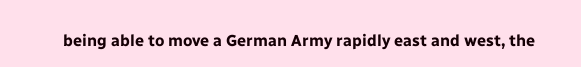being able to move a German Army rapidly east and west, the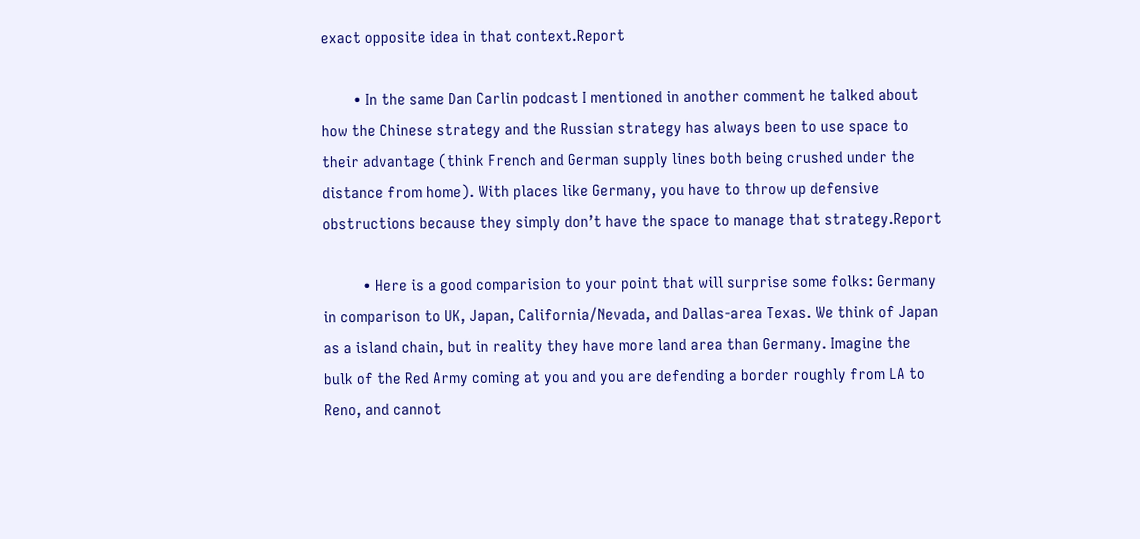exact opposite idea in that context.Report

        • In the same Dan Carlin podcast I mentioned in another comment he talked about how the Chinese strategy and the Russian strategy has always been to use space to their advantage (think French and German supply lines both being crushed under the distance from home). With places like Germany, you have to throw up defensive obstructions because they simply don’t have the space to manage that strategy.Report

          • Here is a good comparision to your point that will surprise some folks: Germany in comparison to UK, Japan, California/Nevada, and Dallas-area Texas. We think of Japan as a island chain, but in reality they have more land area than Germany. Imagine the bulk of the Red Army coming at you and you are defending a border roughly from LA to Reno, and cannot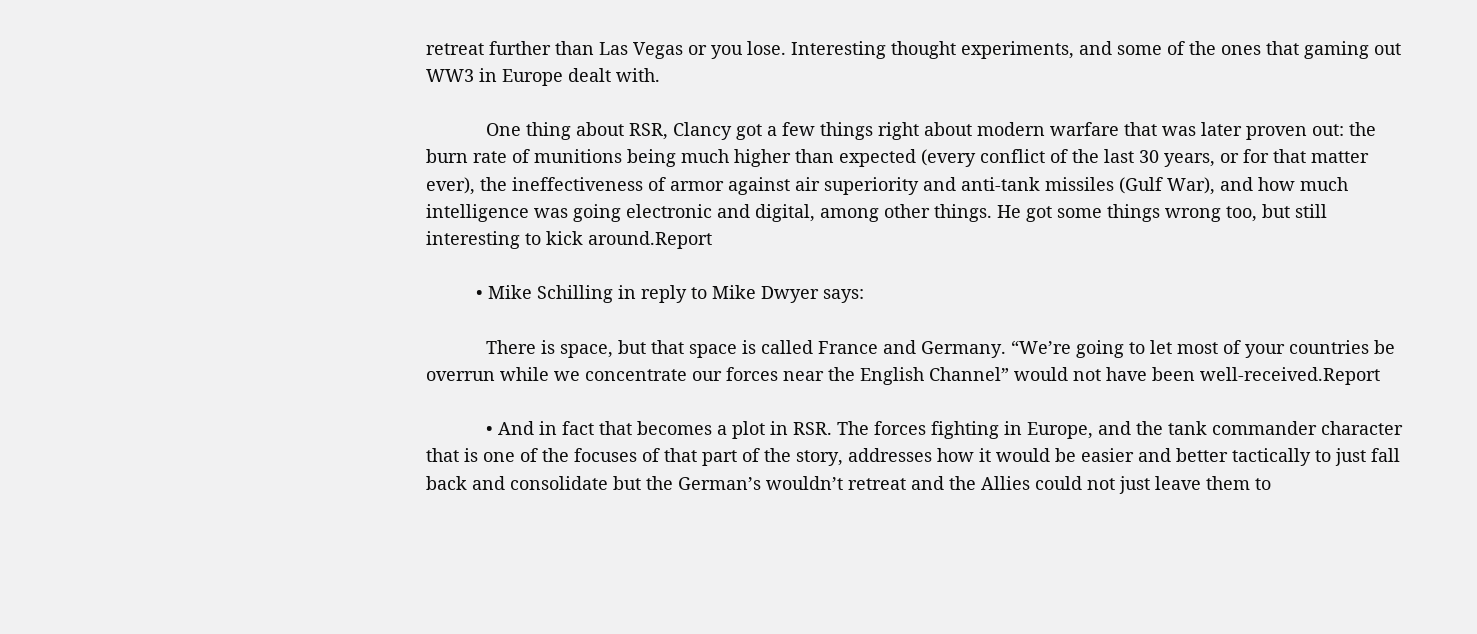retreat further than Las Vegas or you lose. Interesting thought experiments, and some of the ones that gaming out WW3 in Europe dealt with.

            One thing about RSR, Clancy got a few things right about modern warfare that was later proven out: the burn rate of munitions being much higher than expected (every conflict of the last 30 years, or for that matter ever), the ineffectiveness of armor against air superiority and anti-tank missiles (Gulf War), and how much intelligence was going electronic and digital, among other things. He got some things wrong too, but still interesting to kick around.Report

          • Mike Schilling in reply to Mike Dwyer says:

            There is space, but that space is called France and Germany. “We’re going to let most of your countries be overrun while we concentrate our forces near the English Channel” would not have been well-received.Report

            • And in fact that becomes a plot in RSR. The forces fighting in Europe, and the tank commander character that is one of the focuses of that part of the story, addresses how it would be easier and better tactically to just fall back and consolidate but the German’s wouldn’t retreat and the Allies could not just leave them to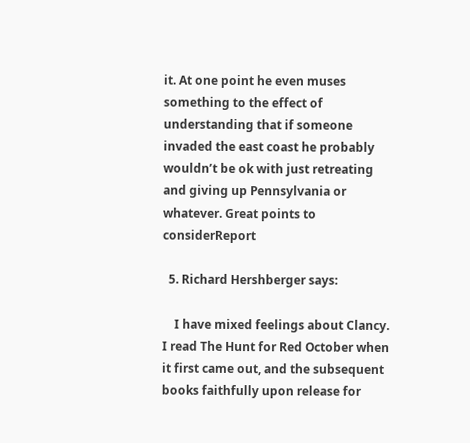it. At one point he even muses something to the effect of understanding that if someone invaded the east coast he probably wouldn’t be ok with just retreating and giving up Pennsylvania or whatever. Great points to considerReport

  5. Richard Hershberger says:

    I have mixed feelings about Clancy. I read The Hunt for Red October when it first came out, and the subsequent books faithfully upon release for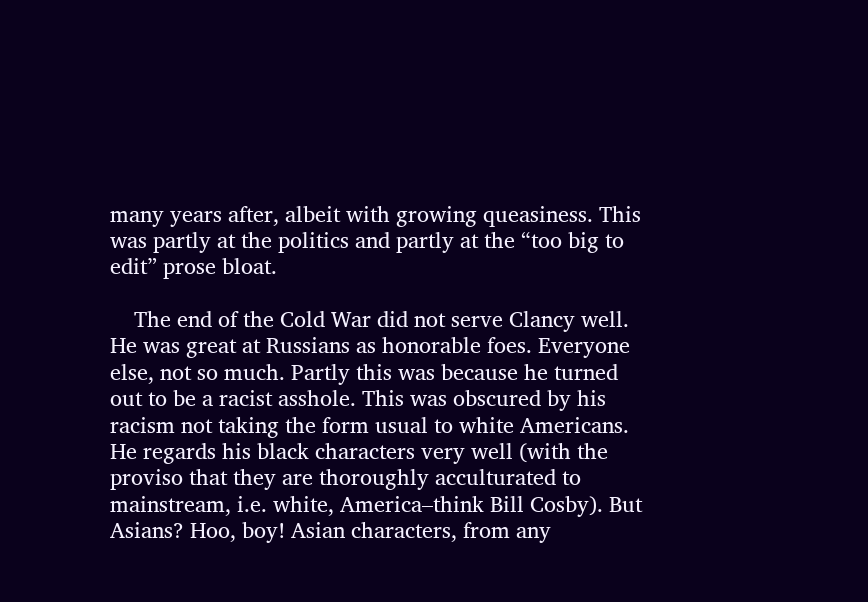many years after, albeit with growing queasiness. This was partly at the politics and partly at the “too big to edit” prose bloat.

    The end of the Cold War did not serve Clancy well. He was great at Russians as honorable foes. Everyone else, not so much. Partly this was because he turned out to be a racist asshole. This was obscured by his racism not taking the form usual to white Americans. He regards his black characters very well (with the proviso that they are thoroughly acculturated to mainstream, i.e. white, America–think Bill Cosby). But Asians? Hoo, boy! Asian characters, from any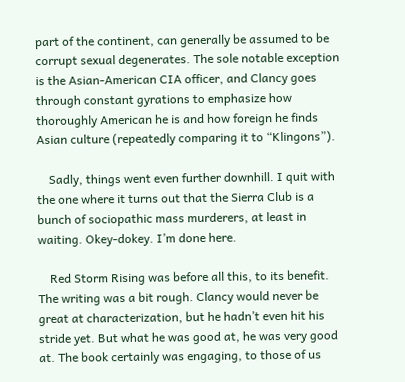part of the continent, can generally be assumed to be corrupt sexual degenerates. The sole notable exception is the Asian-American CIA officer, and Clancy goes through constant gyrations to emphasize how thoroughly American he is and how foreign he finds Asian culture (repeatedly comparing it to “Klingons”).

    Sadly, things went even further downhill. I quit with the one where it turns out that the Sierra Club is a bunch of sociopathic mass murderers, at least in waiting. Okey-dokey. I’m done here.

    Red Storm Rising was before all this, to its benefit. The writing was a bit rough. Clancy would never be great at characterization, but he hadn’t even hit his stride yet. But what he was good at, he was very good at. The book certainly was engaging, to those of us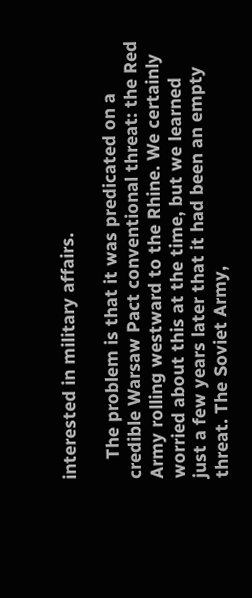interested in military affairs.

    The problem is that it was predicated on a credible Warsaw Pact conventional threat: the Red Army rolling westward to the Rhine. We certainly worried about this at the time, but we learned just a few years later that it had been an empty threat. The Soviet Army,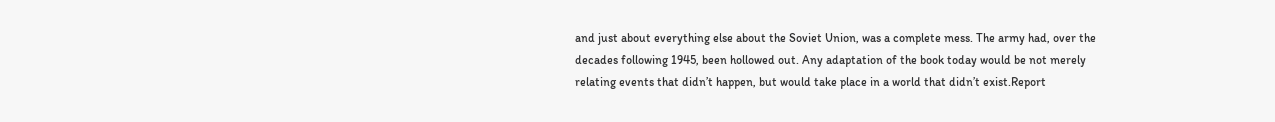and just about everything else about the Soviet Union, was a complete mess. The army had, over the decades following 1945, been hollowed out. Any adaptation of the book today would be not merely relating events that didn’t happen, but would take place in a world that didn’t exist.Report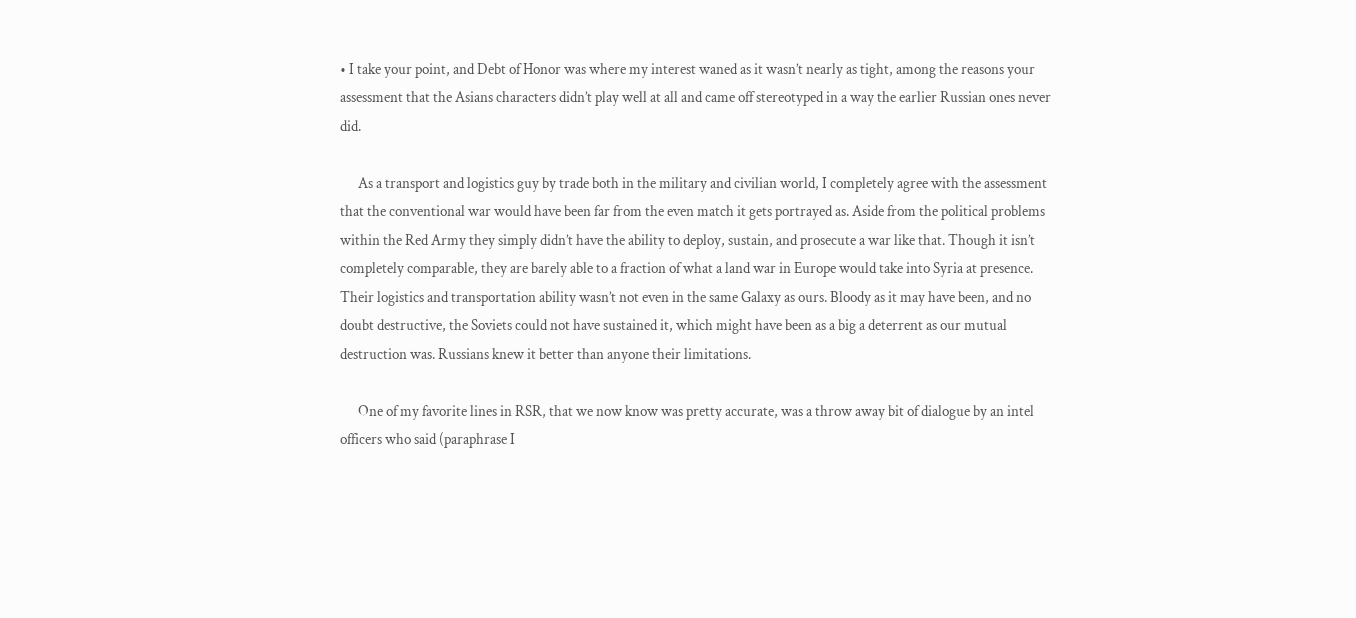• I take your point, and Debt of Honor was where my interest waned as it wasn’t nearly as tight, among the reasons your assessment that the Asians characters didn’t play well at all and came off stereotyped in a way the earlier Russian ones never did.

      As a transport and logistics guy by trade both in the military and civilian world, I completely agree with the assessment that the conventional war would have been far from the even match it gets portrayed as. Aside from the political problems within the Red Army they simply didn’t have the ability to deploy, sustain, and prosecute a war like that. Though it isn’t completely comparable, they are barely able to a fraction of what a land war in Europe would take into Syria at presence. Their logistics and transportation ability wasn’t not even in the same Galaxy as ours. Bloody as it may have been, and no doubt destructive, the Soviets could not have sustained it, which might have been as a big a deterrent as our mutual destruction was. Russians knew it better than anyone their limitations.

      One of my favorite lines in RSR, that we now know was pretty accurate, was a throw away bit of dialogue by an intel officers who said (paraphrase I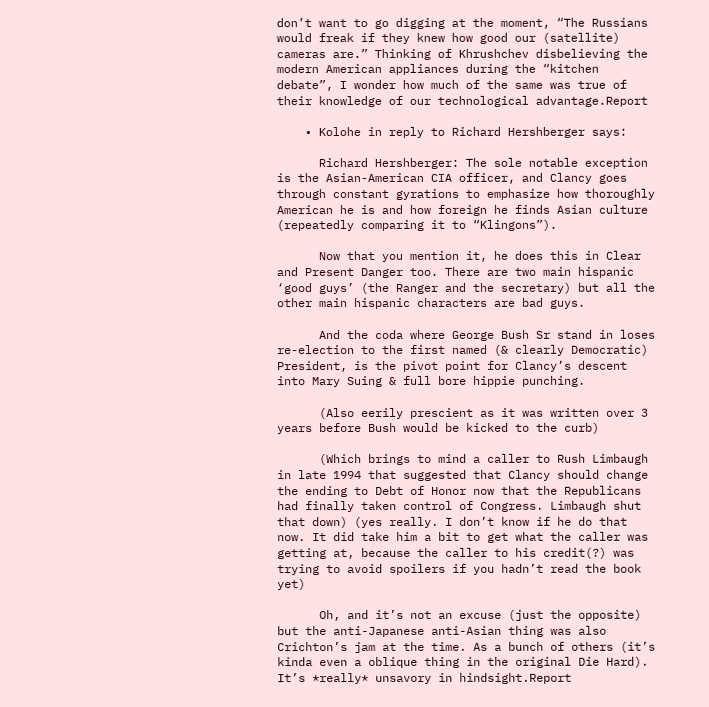don’t want to go digging at the moment, “The Russians would freak if they knew how good our (satellite) cameras are.” Thinking of Khrushchev disbelieving the modern American appliances during the “kitchen debate”, I wonder how much of the same was true of their knowledge of our technological advantage.Report

    • Kolohe in reply to Richard Hershberger says:

      Richard Hershberger: The sole notable exception is the Asian-American CIA officer, and Clancy goes through constant gyrations to emphasize how thoroughly American he is and how foreign he finds Asian culture (repeatedly comparing it to “Klingons”).

      Now that you mention it, he does this in Clear and Present Danger too. There are two main hispanic ‘good guys’ (the Ranger and the secretary) but all the other main hispanic characters are bad guys.

      And the coda where George Bush Sr stand in loses re-election to the first named (& clearly Democratic) President, is the pivot point for Clancy’s descent into Mary Suing & full bore hippie punching.

      (Also eerily prescient as it was written over 3 years before Bush would be kicked to the curb)

      (Which brings to mind a caller to Rush Limbaugh in late 1994 that suggested that Clancy should change the ending to Debt of Honor now that the Republicans had finally taken control of Congress. Limbaugh shut that down) (yes really. I don’t know if he do that now. It did take him a bit to get what the caller was getting at, because the caller to his credit(?) was trying to avoid spoilers if you hadn’t read the book yet)

      Oh, and it’s not an excuse (just the opposite) but the anti-Japanese anti-Asian thing was also Crichton’s jam at the time. As a bunch of others (it’s kinda even a oblique thing in the original Die Hard). It’s *really* unsavory in hindsight.Report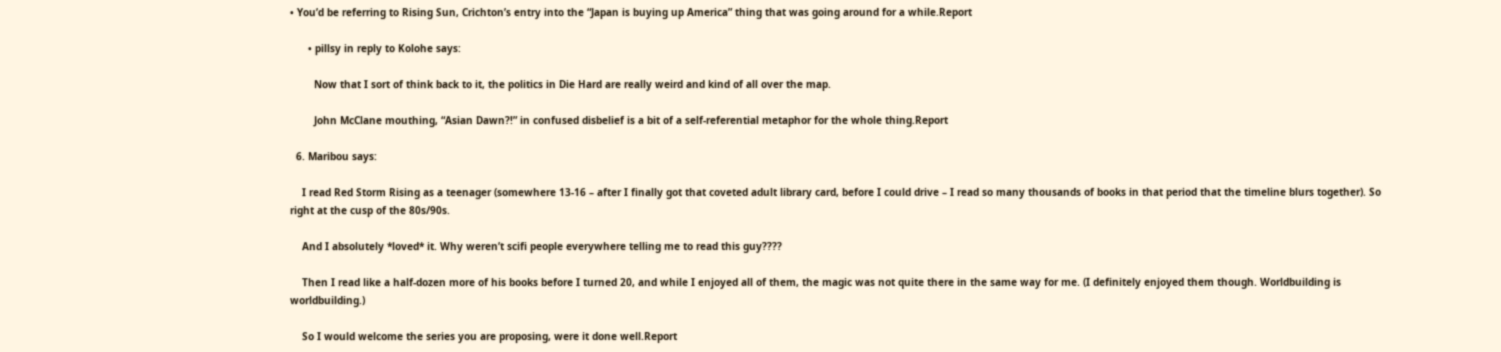• You’d be referring to Rising Sun, Crichton’s entry into the “Japan is buying up America” thing that was going around for a while.Report

      • pillsy in reply to Kolohe says:

        Now that I sort of think back to it, the politics in Die Hard are really weird and kind of all over the map.

        John McClane mouthing, “Asian Dawn?!” in confused disbelief is a bit of a self-referential metaphor for the whole thing.Report

  6. Maribou says:

    I read Red Storm Rising as a teenager (somewhere 13-16 – after I finally got that coveted adult library card, before I could drive – I read so many thousands of books in that period that the timeline blurs together). So right at the cusp of the 80s/90s.

    And I absolutely *loved* it. Why weren’t scifi people everywhere telling me to read this guy????

    Then I read like a half-dozen more of his books before I turned 20, and while I enjoyed all of them, the magic was not quite there in the same way for me. (I definitely enjoyed them though. Worldbuilding is worldbuilding.)

    So I would welcome the series you are proposing, were it done well.Report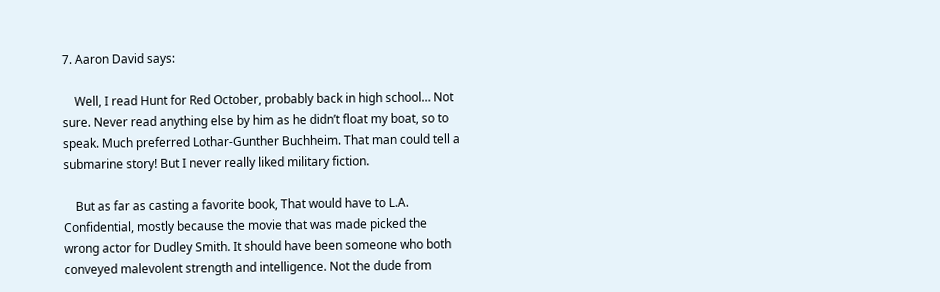7. Aaron David says:

    Well, I read Hunt for Red October, probably back in high school… Not sure. Never read anything else by him as he didn’t float my boat, so to speak. Much preferred Lothar-Gunther Buchheim. That man could tell a submarine story! But I never really liked military fiction.

    But as far as casting a favorite book, That would have to L.A. Confidential, mostly because the movie that was made picked the wrong actor for Dudley Smith. It should have been someone who both conveyed malevolent strength and intelligence. Not the dude from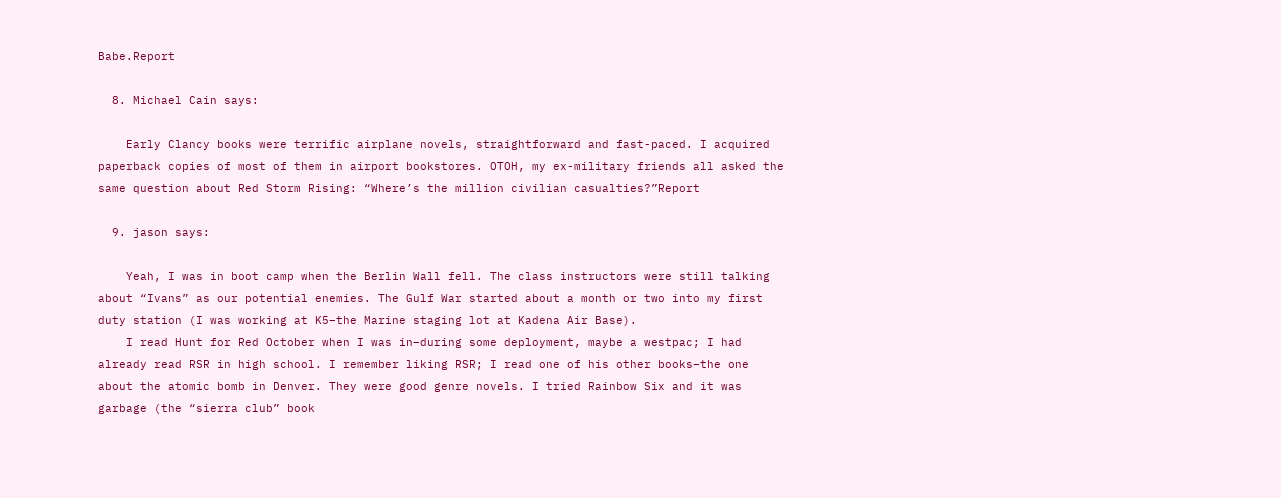Babe.Report

  8. Michael Cain says:

    Early Clancy books were terrific airplane novels, straightforward and fast-paced. I acquired paperback copies of most of them in airport bookstores. OTOH, my ex-military friends all asked the same question about Red Storm Rising: “Where’s the million civilian casualties?”Report

  9. jason says:

    Yeah, I was in boot camp when the Berlin Wall fell. The class instructors were still talking about “Ivans” as our potential enemies. The Gulf War started about a month or two into my first duty station (I was working at K5–the Marine staging lot at Kadena Air Base).
    I read Hunt for Red October when I was in–during some deployment, maybe a westpac; I had already read RSR in high school. I remember liking RSR; I read one of his other books–the one about the atomic bomb in Denver. They were good genre novels. I tried Rainbow Six and it was garbage (the “sierra club” book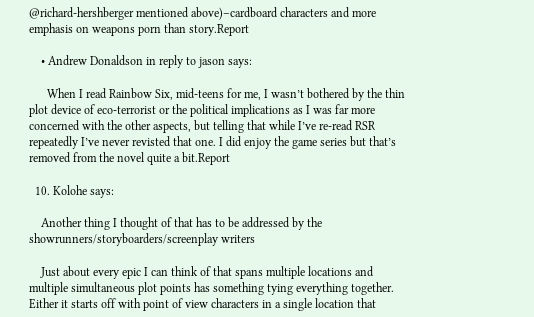@richard-hershberger mentioned above)–cardboard characters and more emphasis on weapons porn than story.Report

    • Andrew Donaldson in reply to jason says:

      When I read Rainbow Six, mid-teens for me, I wasn’t bothered by the thin plot device of eco-terrorist or the political implications as I was far more concerned with the other aspects, but telling that while I’ve re-read RSR repeatedly I’ve never revisted that one. I did enjoy the game series but that’s removed from the novel quite a bit.Report

  10. Kolohe says:

    Another thing I thought of that has to be addressed by the showrunners/storyboarders/screenplay writers

    Just about every epic I can think of that spans multiple locations and multiple simultaneous plot points has something tying everything together. Either it starts off with point of view characters in a single location that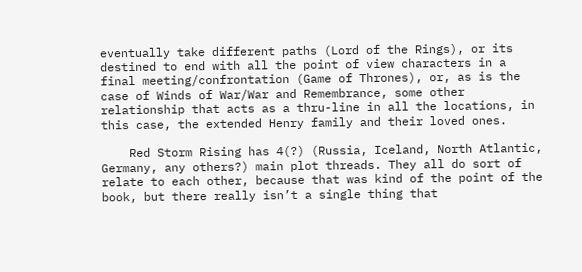eventually take different paths (Lord of the Rings), or its destined to end with all the point of view characters in a final meeting/confrontation (Game of Thrones), or, as is the case of Winds of War/War and Remembrance, some other relationship that acts as a thru-line in all the locations, in this case, the extended Henry family and their loved ones.

    Red Storm Rising has 4(?) (Russia, Iceland, North Atlantic, Germany, any others?) main plot threads. They all do sort of relate to each other, because that was kind of the point of the book, but there really isn’t a single thing that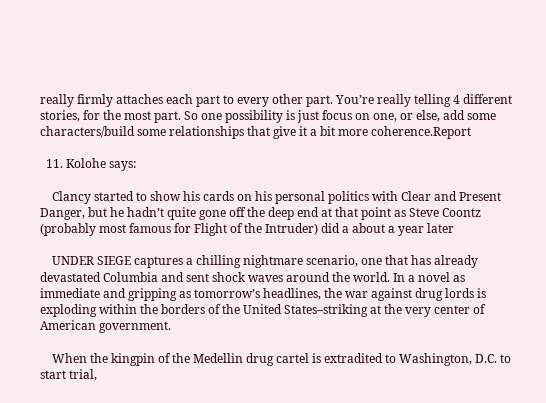really firmly attaches each part to every other part. You’re really telling 4 different stories, for the most part. So one possibility is just focus on one, or else, add some characters/build some relationships that give it a bit more coherence.Report

  11. Kolohe says:

    Clancy started to show his cards on his personal politics with Clear and Present Danger, but he hadn’t quite gone off the deep end at that point as Steve Coontz (probably most famous for Flight of the Intruder) did a about a year later

    UNDER SIEGE captures a chilling nightmare scenario, one that has already devastated Columbia and sent shock waves around the world. In a novel as immediate and gripping as tomorrow’s headlines, the war against drug lords is exploding within the borders of the United States–striking at the very center of American government.

    When the kingpin of the Medellin drug cartel is extradited to Washington, D.C. to start trial,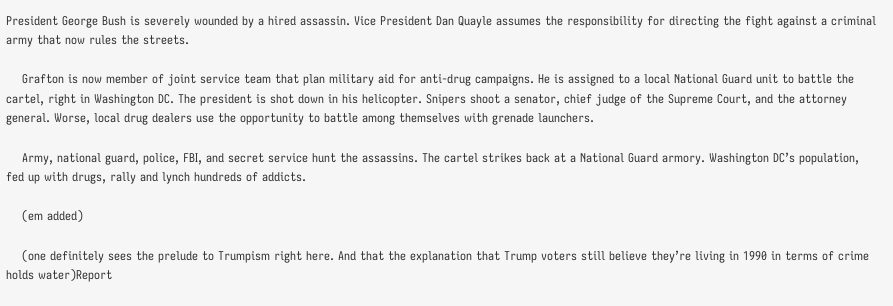President George Bush is severely wounded by a hired assassin. Vice President Dan Quayle assumes the responsibility for directing the fight against a criminal army that now rules the streets.

    Grafton is now member of joint service team that plan military aid for anti-drug campaigns. He is assigned to a local National Guard unit to battle the cartel, right in Washington DC. The president is shot down in his helicopter. Snipers shoot a senator, chief judge of the Supreme Court, and the attorney general. Worse, local drug dealers use the opportunity to battle among themselves with grenade launchers.

    Army, national guard, police, FBI, and secret service hunt the assassins. The cartel strikes back at a National Guard armory. Washington DC’s population, fed up with drugs, rally and lynch hundreds of addicts.

    (em added)

    (one definitely sees the prelude to Trumpism right here. And that the explanation that Trump voters still believe they’re living in 1990 in terms of crime holds water)Report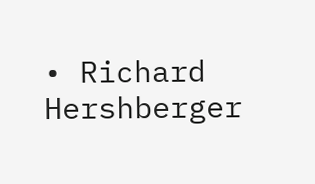• Richard Hershberger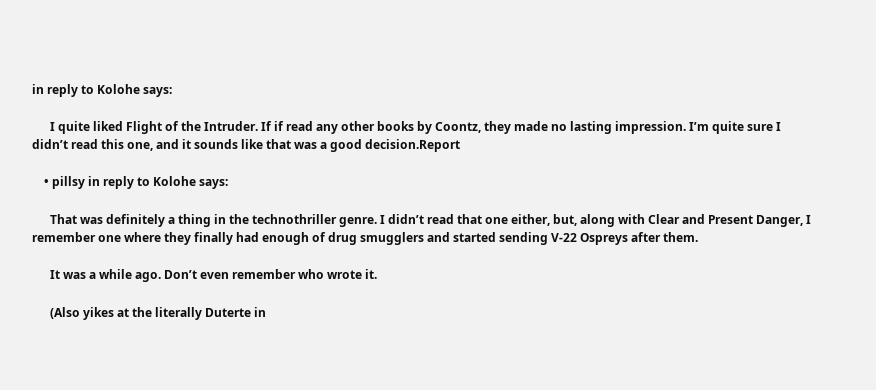in reply to Kolohe says:

      I quite liked Flight of the Intruder. If if read any other books by Coontz, they made no lasting impression. I’m quite sure I didn’t read this one, and it sounds like that was a good decision.Report

    • pillsy in reply to Kolohe says:

      That was definitely a thing in the technothriller genre. I didn’t read that one either, but, along with Clear and Present Danger, I remember one where they finally had enough of drug smugglers and started sending V-22 Ospreys after them.

      It was a while ago. Don’t even remember who wrote it.

      (Also yikes at the literally Duterte in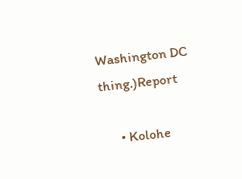Washington DC thing.)Report

      • Kolohe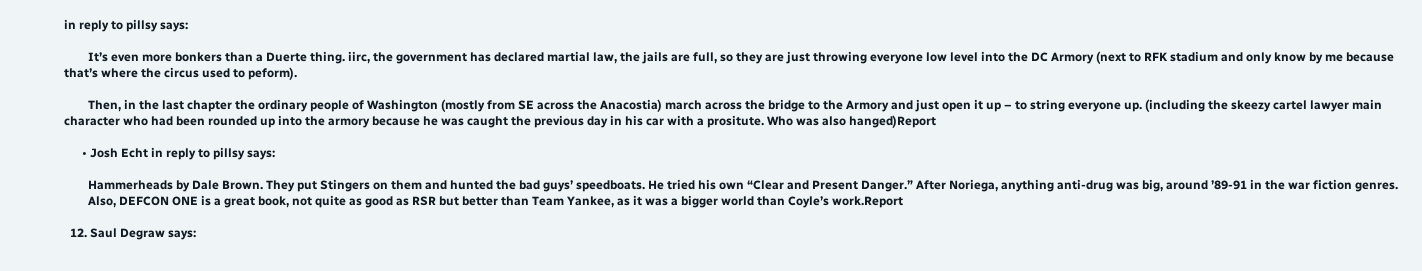in reply to pillsy says:

        It’s even more bonkers than a Duerte thing. iirc, the government has declared martial law, the jails are full, so they are just throwing everyone low level into the DC Armory (next to RFK stadium and only know by me because that’s where the circus used to peform).

        Then, in the last chapter the ordinary people of Washington (mostly from SE across the Anacostia) march across the bridge to the Armory and just open it up – to string everyone up. (including the skeezy cartel lawyer main character who had been rounded up into the armory because he was caught the previous day in his car with a prositute. Who was also hanged)Report

      • Josh Echt in reply to pillsy says:

        Hammerheads by Dale Brown. They put Stingers on them and hunted the bad guys’ speedboats. He tried his own “Clear and Present Danger.” After Noriega, anything anti-drug was big, around ’89-91 in the war fiction genres.
        Also, DEFCON ONE is a great book, not quite as good as RSR but better than Team Yankee, as it was a bigger world than Coyle’s work.Report

  12. Saul Degraw says: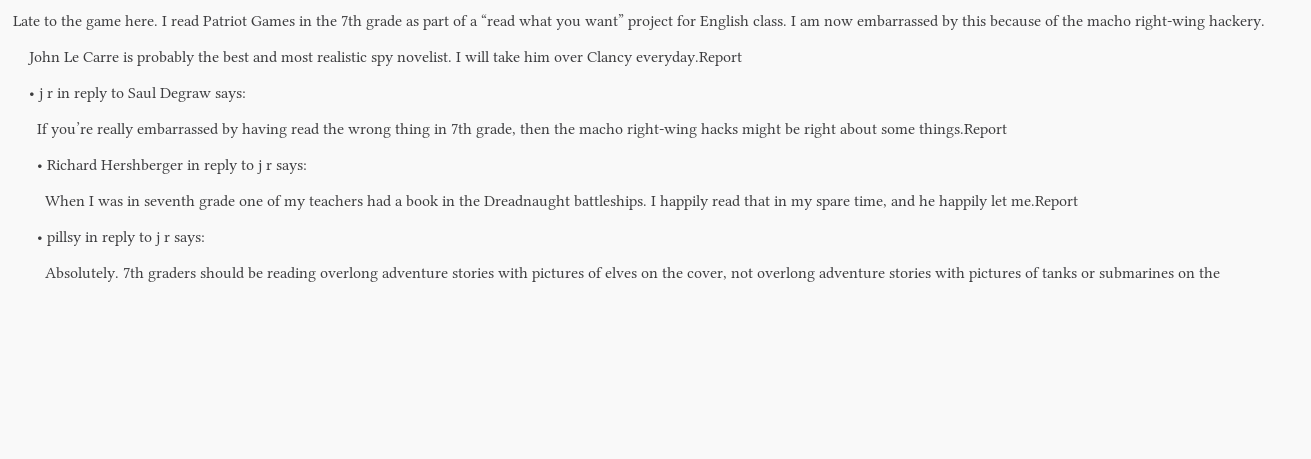Late to the game here. I read Patriot Games in the 7th grade as part of a “read what you want” project for English class. I am now embarrassed by this because of the macho right-wing hackery.

    John Le Carre is probably the best and most realistic spy novelist. I will take him over Clancy everyday.Report

    • j r in reply to Saul Degraw says:

      If you’re really embarrassed by having read the wrong thing in 7th grade, then the macho right-wing hacks might be right about some things.Report

      • Richard Hershberger in reply to j r says:

        When I was in seventh grade one of my teachers had a book in the Dreadnaught battleships. I happily read that in my spare time, and he happily let me.Report

      • pillsy in reply to j r says:

        Absolutely. 7th graders should be reading overlong adventure stories with pictures of elves on the cover, not overlong adventure stories with pictures of tanks or submarines on the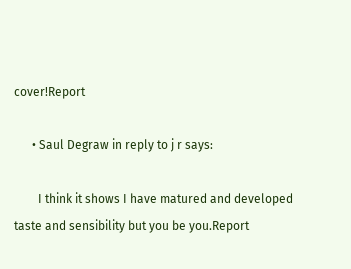cover!Report

      • Saul Degraw in reply to j r says:

        I think it shows I have matured and developed taste and sensibility but you be you.Report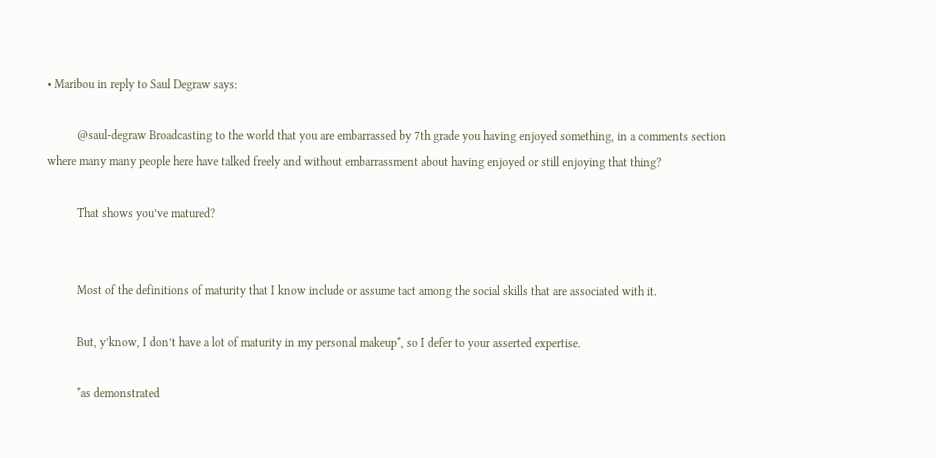• Maribou in reply to Saul Degraw says:

          @saul-degraw Broadcasting to the world that you are embarrassed by 7th grade you having enjoyed something, in a comments section where many many people here have talked freely and without embarrassment about having enjoyed or still enjoying that thing?

          That shows you’ve matured?


          Most of the definitions of maturity that I know include or assume tact among the social skills that are associated with it.

          But, y’know, I don’t have a lot of maturity in my personal makeup*, so I defer to your asserted expertise.

          *as demonstrated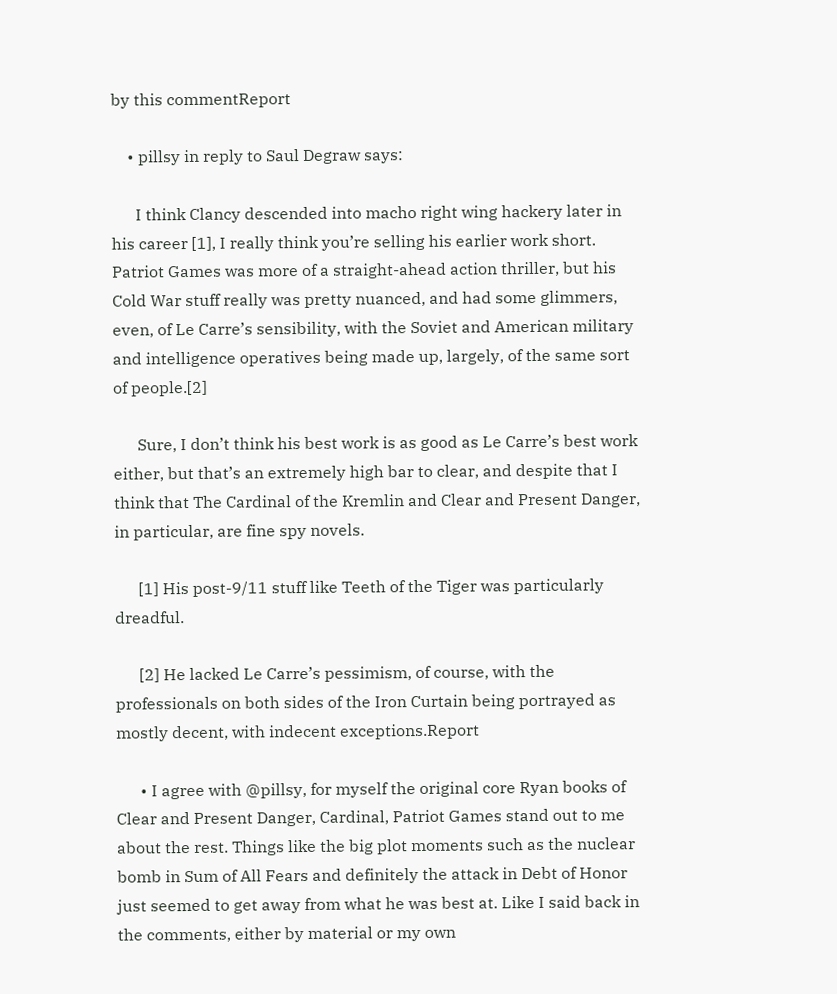by this commentReport

    • pillsy in reply to Saul Degraw says:

      I think Clancy descended into macho right wing hackery later in his career [1], I really think you’re selling his earlier work short. Patriot Games was more of a straight-ahead action thriller, but his Cold War stuff really was pretty nuanced, and had some glimmers, even, of Le Carre’s sensibility, with the Soviet and American military and intelligence operatives being made up, largely, of the same sort of people.[2]

      Sure, I don’t think his best work is as good as Le Carre’s best work either, but that’s an extremely high bar to clear, and despite that I think that The Cardinal of the Kremlin and Clear and Present Danger, in particular, are fine spy novels.

      [1] His post-9/11 stuff like Teeth of the Tiger was particularly dreadful.

      [2] He lacked Le Carre’s pessimism, of course, with the professionals on both sides of the Iron Curtain being portrayed as mostly decent, with indecent exceptions.Report

      • I agree with @pillsy, for myself the original core Ryan books of Clear and Present Danger, Cardinal, Patriot Games stand out to me about the rest. Things like the big plot moments such as the nuclear bomb in Sum of All Fears and definitely the attack in Debt of Honor just seemed to get away from what he was best at. Like I said back in the comments, either by material or my own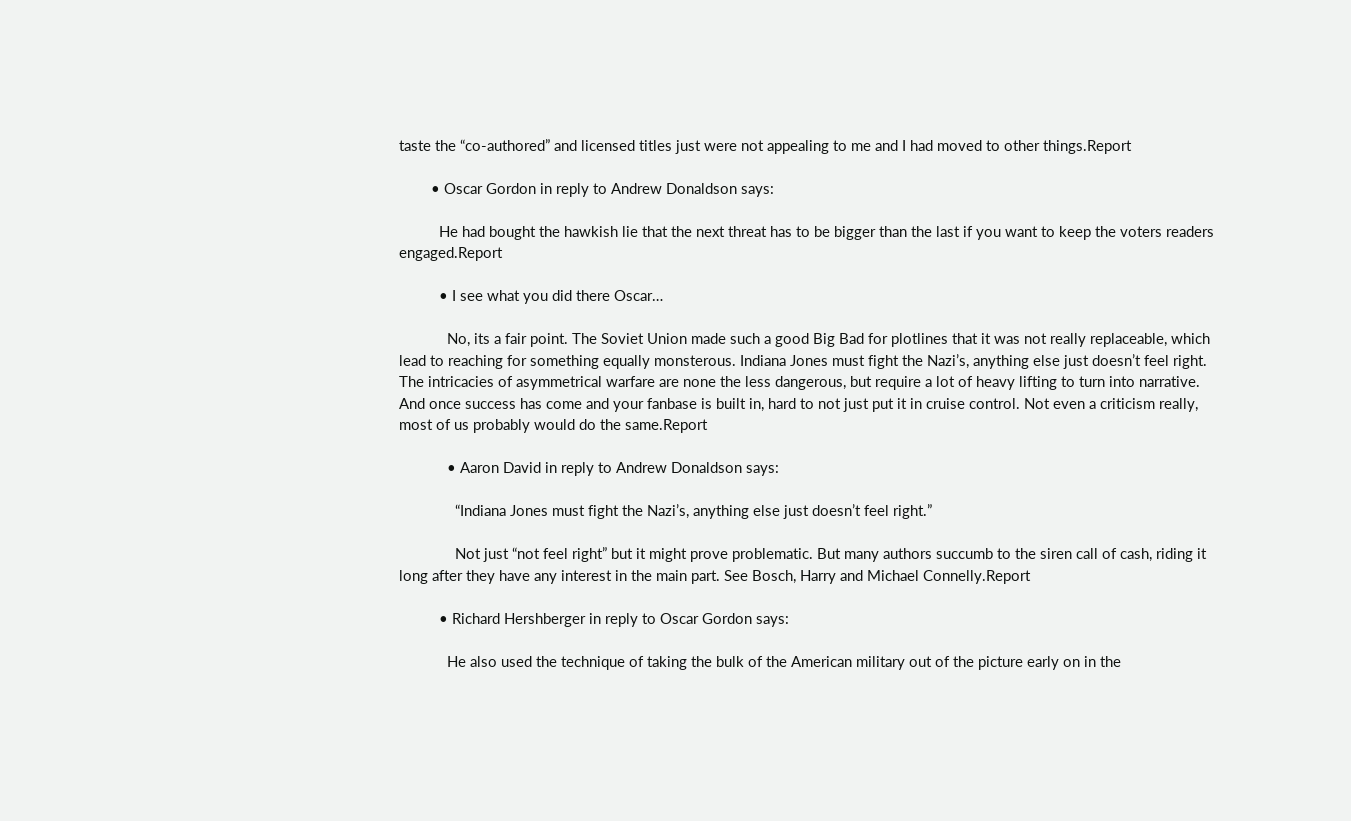taste the “co-authored” and licensed titles just were not appealing to me and I had moved to other things.Report

        • Oscar Gordon in reply to Andrew Donaldson says:

          He had bought the hawkish lie that the next threat has to be bigger than the last if you want to keep the voters readers engaged.Report

          • I see what you did there Oscar…

            No, its a fair point. The Soviet Union made such a good Big Bad for plotlines that it was not really replaceable, which lead to reaching for something equally monsterous. Indiana Jones must fight the Nazi’s, anything else just doesn’t feel right. The intricacies of asymmetrical warfare are none the less dangerous, but require a lot of heavy lifting to turn into narrative. And once success has come and your fanbase is built in, hard to not just put it in cruise control. Not even a criticism really, most of us probably would do the same.Report

            • Aaron David in reply to Andrew Donaldson says:

              “Indiana Jones must fight the Nazi’s, anything else just doesn’t feel right.”

              Not just “not feel right” but it might prove problematic. But many authors succumb to the siren call of cash, riding it long after they have any interest in the main part. See Bosch, Harry and Michael Connelly.Report

          • Richard Hershberger in reply to Oscar Gordon says:

            He also used the technique of taking the bulk of the American military out of the picture early on in the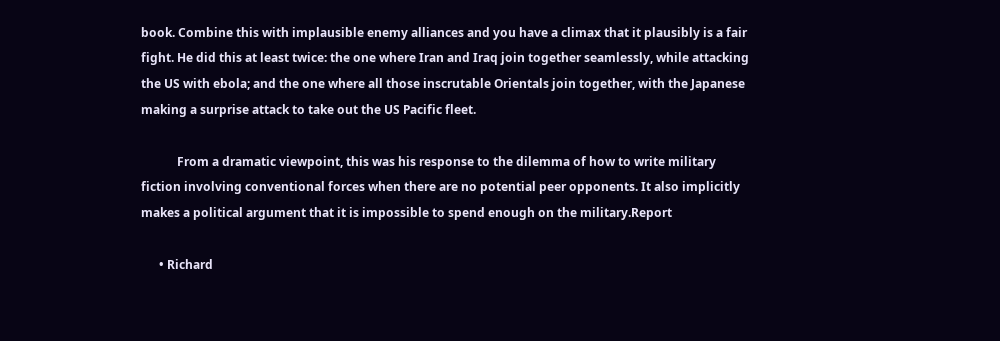book. Combine this with implausible enemy alliances and you have a climax that it plausibly is a fair fight. He did this at least twice: the one where Iran and Iraq join together seamlessly, while attacking the US with ebola; and the one where all those inscrutable Orientals join together, with the Japanese making a surprise attack to take out the US Pacific fleet.

            From a dramatic viewpoint, this was his response to the dilemma of how to write military fiction involving conventional forces when there are no potential peer opponents. It also implicitly makes a political argument that it is impossible to spend enough on the military.Report

      • Richard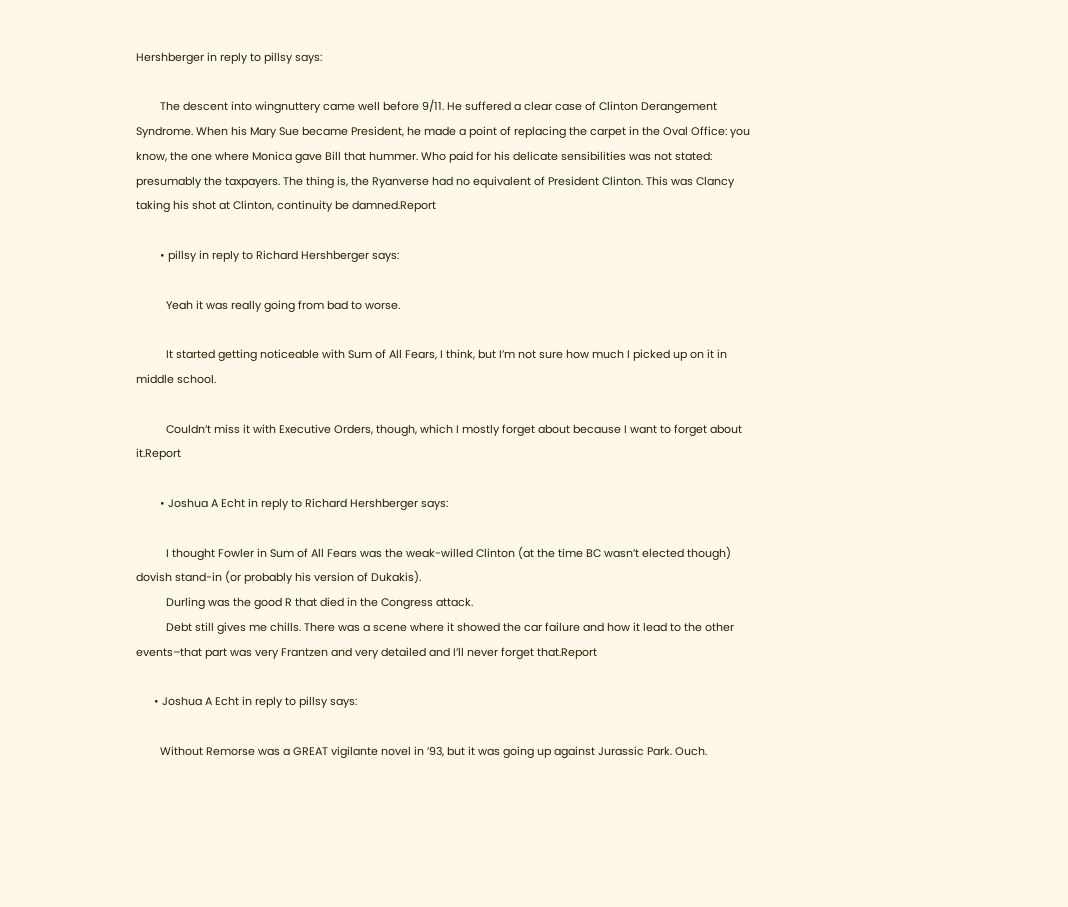Hershberger in reply to pillsy says:

        The descent into wingnuttery came well before 9/11. He suffered a clear case of Clinton Derangement Syndrome. When his Mary Sue became President, he made a point of replacing the carpet in the Oval Office: you know, the one where Monica gave Bill that hummer. Who paid for his delicate sensibilities was not stated: presumably the taxpayers. The thing is, the Ryanverse had no equivalent of President Clinton. This was Clancy taking his shot at Clinton, continuity be damned.Report

        • pillsy in reply to Richard Hershberger says:

          Yeah it was really going from bad to worse.

          It started getting noticeable with Sum of All Fears, I think, but I’m not sure how much I picked up on it in middle school.

          Couldn’t miss it with Executive Orders, though, which I mostly forget about because I want to forget about it.Report

        • Joshua A Echt in reply to Richard Hershberger says:

          I thought Fowler in Sum of All Fears was the weak-willed Clinton (at the time BC wasn’t elected though) dovish stand-in (or probably his version of Dukakis).
          Durling was the good R that died in the Congress attack.
          Debt still gives me chills. There was a scene where it showed the car failure and how it lead to the other events–that part was very Frantzen and very detailed and I’ll never forget that.Report

      • Joshua A Echt in reply to pillsy says:

        Without Remorse was a GREAT vigilante novel in ’93, but it was going up against Jurassic Park. Ouch.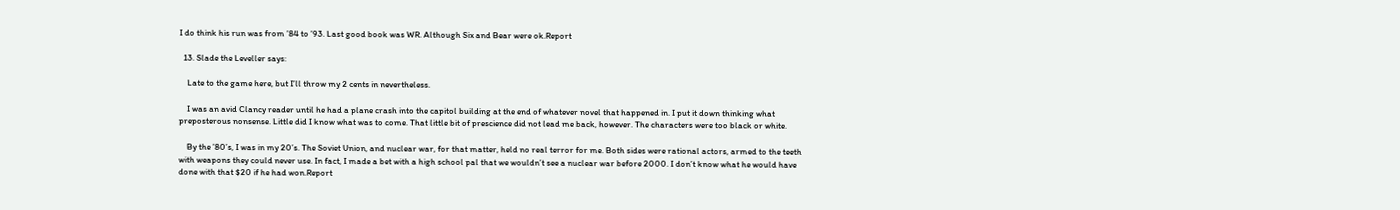I do think his run was from ’84 to ’93. Last good book was WR. Although Six and Bear were ok.Report

  13. Slade the Leveller says:

    Late to the game here, but I’ll throw my 2 cents in nevertheless.

    I was an avid Clancy reader until he had a plane crash into the capitol building at the end of whatever novel that happened in. I put it down thinking what preposterous nonsense. Little did I know what was to come. That little bit of prescience did not lead me back, however. The characters were too black or white.

    By the ’80’s, I was in my 20’s. The Soviet Union, and nuclear war, for that matter, held no real terror for me. Both sides were rational actors, armed to the teeth with weapons they could never use. In fact, I made a bet with a high school pal that we wouldn’t see a nuclear war before 2000. I don’t know what he would have done with that $20 if he had won.Report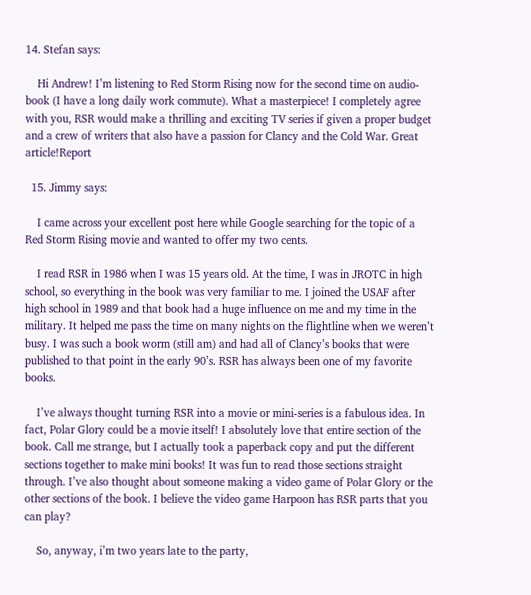14. Stefan says:

    Hi Andrew! I’m listening to Red Storm Rising now for the second time on audio-book (I have a long daily work commute). What a masterpiece! I completely agree with you, RSR would make a thrilling and exciting TV series if given a proper budget and a crew of writers that also have a passion for Clancy and the Cold War. Great article!Report

  15. Jimmy says:

    I came across your excellent post here while Google searching for the topic of a Red Storm Rising movie and wanted to offer my two cents.

    I read RSR in 1986 when I was 15 years old. At the time, I was in JROTC in high school, so everything in the book was very familiar to me. I joined the USAF after high school in 1989 and that book had a huge influence on me and my time in the military. It helped me pass the time on many nights on the flightline when we weren’t busy. I was such a book worm (still am) and had all of Clancy’s books that were published to that point in the early 90’s. RSR has always been one of my favorite books.

    I’ve always thought turning RSR into a movie or mini-series is a fabulous idea. In fact, Polar Glory could be a movie itself! I absolutely love that entire section of the book. Call me strange, but I actually took a paperback copy and put the different sections together to make mini books! It was fun to read those sections straight through. I’ve also thought about someone making a video game of Polar Glory or the other sections of the book. I believe the video game Harpoon has RSR parts that you can play?

    So, anyway, i’m two years late to the party,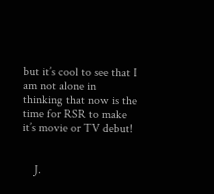but it’s cool to see that I am not alone in thinking that now is the time for RSR to make it’s movie or TV debut!


    J.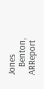Jones
    Benton, ARReport